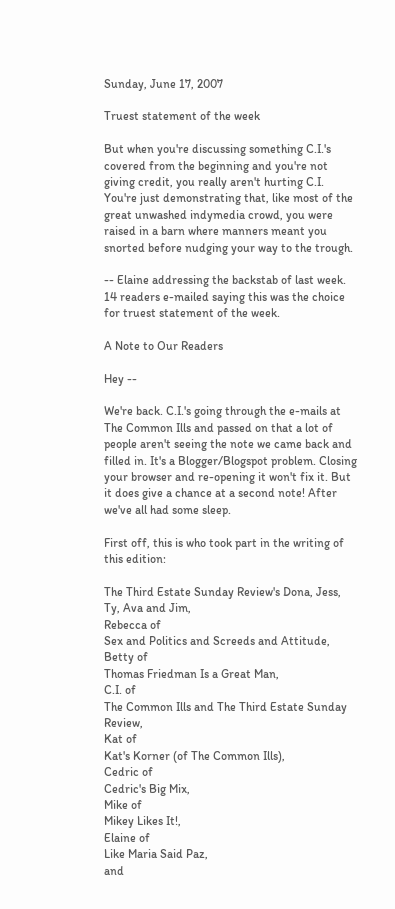Sunday, June 17, 2007

Truest statement of the week

But when you're discussing something C.I.'s covered from the beginning and you're not giving credit, you really aren't hurting C.I. You're just demonstrating that, like most of the great unwashed indymedia crowd, you were raised in a barn where manners meant you snorted before nudging your way to the trough.

-- Elaine addressing the backstab of last week. 14 readers e-mailed saying this was the choice for truest statement of the week.

A Note to Our Readers

Hey --

We're back. C.I.'s going through the e-mails at The Common Ills and passed on that a lot of people aren't seeing the note we came back and filled in. It's a Blogger/Blogspot problem. Closing your browser and re-opening it won't fix it. But it does give a chance at a second note! After we've all had some sleep.

First off, this is who took part in the writing of this edition:

The Third Estate Sunday Review's Dona, Jess, Ty, Ava and Jim,
Rebecca of
Sex and Politics and Screeds and Attitude,
Betty of
Thomas Friedman Is a Great Man,
C.I. of
The Common Ills and The Third Estate Sunday Review,
Kat of
Kat's Korner (of The Common Ills),
Cedric of
Cedric's Big Mix,
Mike of
Mikey Likes It!,
Elaine of
Like Maria Said Paz,
and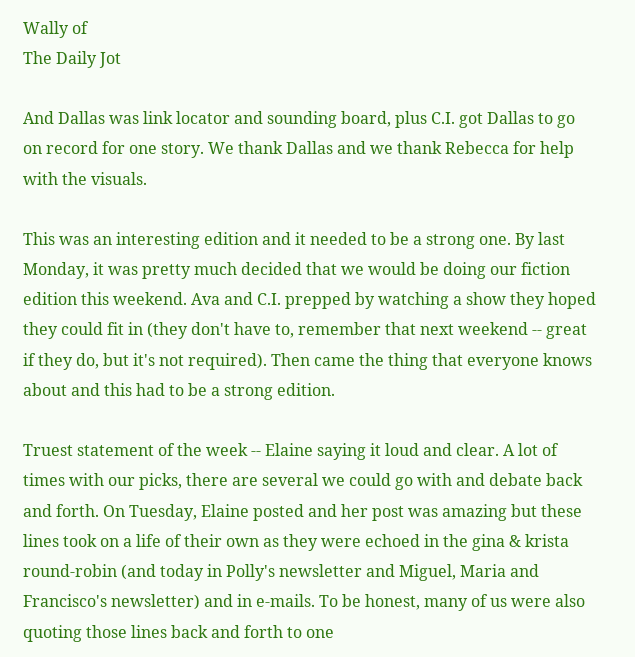Wally of
The Daily Jot

And Dallas was link locator and sounding board, plus C.I. got Dallas to go on record for one story. We thank Dallas and we thank Rebecca for help with the visuals.

This was an interesting edition and it needed to be a strong one. By last Monday, it was pretty much decided that we would be doing our fiction edition this weekend. Ava and C.I. prepped by watching a show they hoped they could fit in (they don't have to, remember that next weekend -- great if they do, but it's not required). Then came the thing that everyone knows about and this had to be a strong edition.

Truest statement of the week -- Elaine saying it loud and clear. A lot of times with our picks, there are several we could go with and debate back and forth. On Tuesday, Elaine posted and her post was amazing but these lines took on a life of their own as they were echoed in the gina & krista round-robin (and today in Polly's newsletter and Miguel, Maria and Francisco's newsletter) and in e-mails. To be honest, many of us were also quoting those lines back and forth to one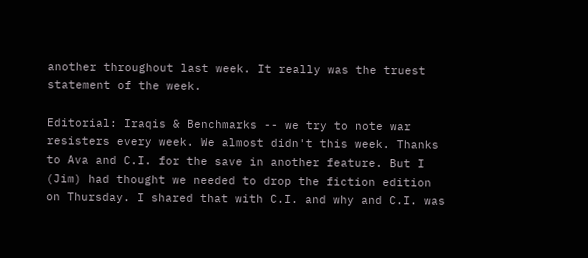another throughout last week. It really was the truest statement of the week.

Editorial: Iraqis & Benchmarks -- we try to note war resisters every week. We almost didn't this week. Thanks to Ava and C.I. for the save in another feature. But I (Jim) had thought we needed to drop the fiction edition on Thursday. I shared that with C.I. and why and C.I. was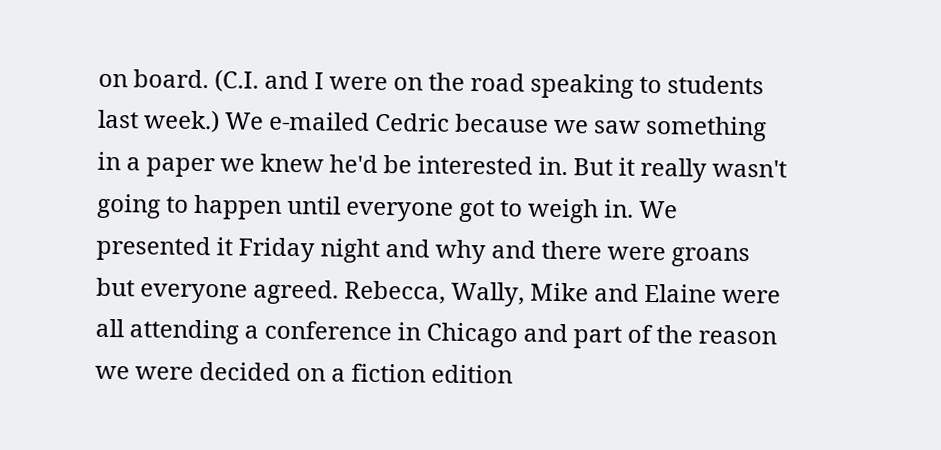on board. (C.I. and I were on the road speaking to students last week.) We e-mailed Cedric because we saw something in a paper we knew he'd be interested in. But it really wasn't going to happen until everyone got to weigh in. We presented it Friday night and why and there were groans but everyone agreed. Rebecca, Wally, Mike and Elaine were all attending a conference in Chicago and part of the reason we were decided on a fiction edition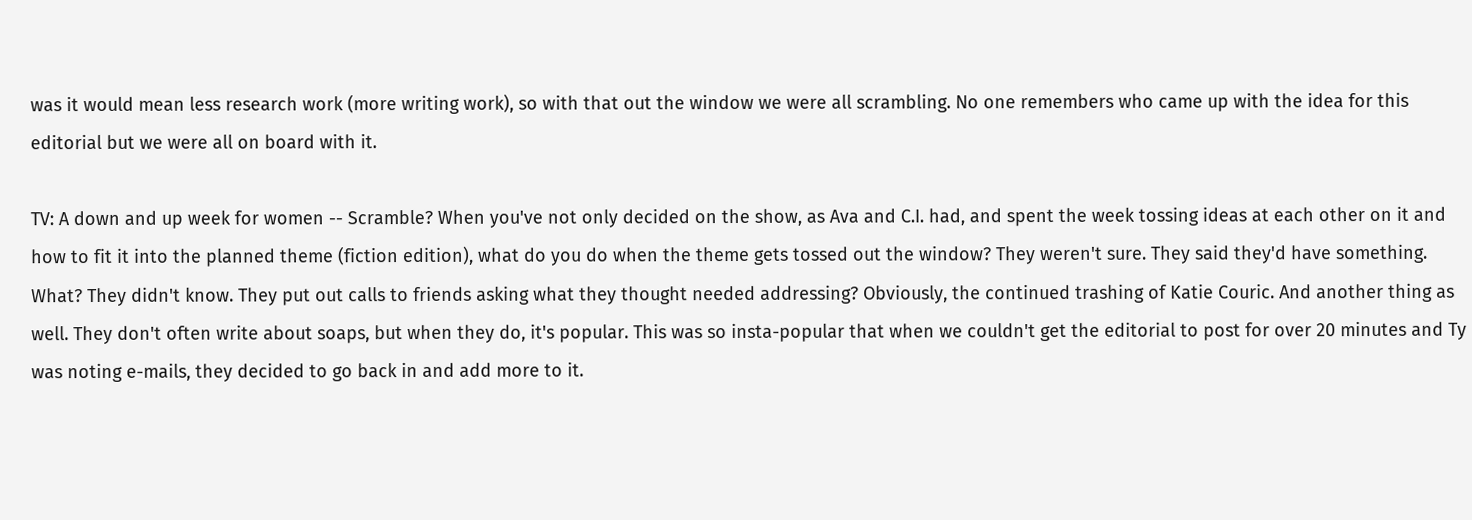was it would mean less research work (more writing work), so with that out the window we were all scrambling. No one remembers who came up with the idea for this editorial but we were all on board with it.

TV: A down and up week for women -- Scramble? When you've not only decided on the show, as Ava and C.I. had, and spent the week tossing ideas at each other on it and how to fit it into the planned theme (fiction edition), what do you do when the theme gets tossed out the window? They weren't sure. They said they'd have something. What? They didn't know. They put out calls to friends asking what they thought needed addressing? Obviously, the continued trashing of Katie Couric. And another thing as well. They don't often write about soaps, but when they do, it's popular. This was so insta-popular that when we couldn't get the editorial to post for over 20 minutes and Ty was noting e-mails, they decided to go back in and add more to it.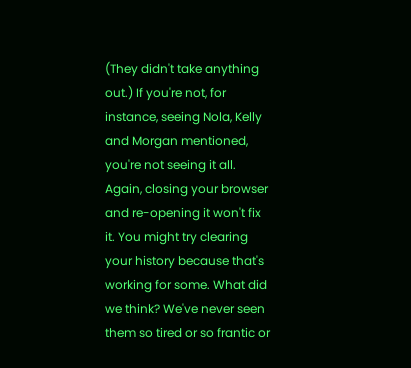(They didn't take anything out.) If you're not, for instance, seeing Nola, Kelly and Morgan mentioned, you're not seeing it all. Again, closing your browser and re-opening it won't fix it. You might try clearing your history because that's working for some. What did we think? We've never seen them so tired or so frantic or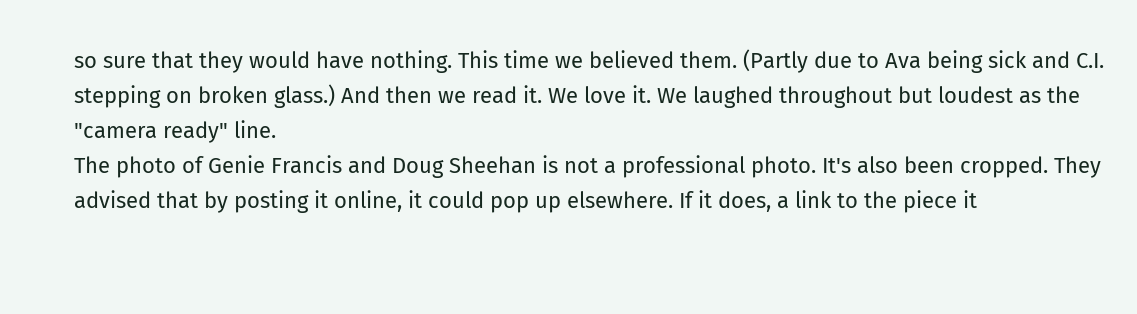so sure that they would have nothing. This time we believed them. (Partly due to Ava being sick and C.I. stepping on broken glass.) And then we read it. We love it. We laughed throughout but loudest as the "camera ready" line.
The photo of Genie Francis and Doug Sheehan is not a professional photo. It's also been cropped. They advised that by posting it online, it could pop up elsewhere. If it does, a link to the piece it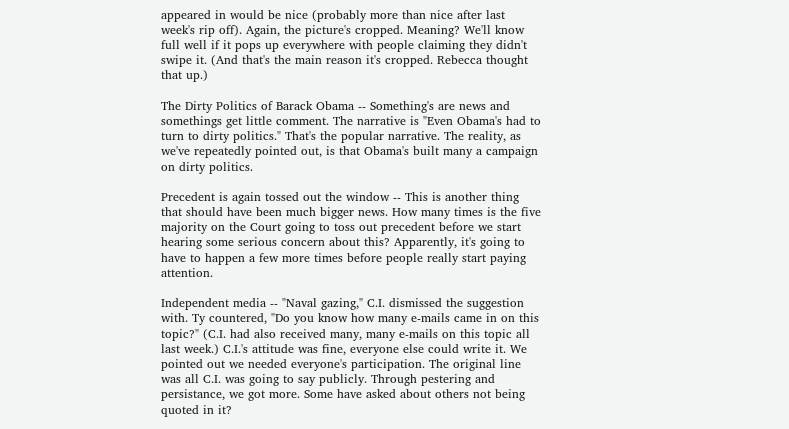appeared in would be nice (probably more than nice after last week's rip off). Again, the picture's cropped. Meaning? We'll know full well if it pops up everywhere with people claiming they didn't swipe it. (And that's the main reason it's cropped. Rebecca thought that up.)

The Dirty Politics of Barack Obama -- Something's are news and somethings get little comment. The narrative is "Even Obama's had to turn to dirty politics." That's the popular narrative. The reality, as we've repeatedly pointed out, is that Obama's built many a campaign on dirty politics.

Precedent is again tossed out the window -- This is another thing that should have been much bigger news. How many times is the five majority on the Court going to toss out precedent before we start hearing some serious concern about this? Apparently, it's going to have to happen a few more times before people really start paying attention.

Independent media -- "Naval gazing," C.I. dismissed the suggestion with. Ty countered, "Do you know how many e-mails came in on this topic?" (C.I. had also received many, many e-mails on this topic all last week.) C.I.'s attitude was fine, everyone else could write it. We pointed out we needed everyone's participation. The original line was all C.I. was going to say publicly. Through pestering and persistance, we got more. Some have asked about others not being quoted in it?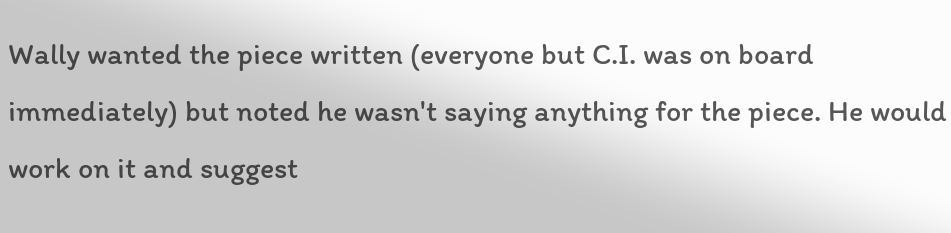Wally wanted the piece written (everyone but C.I. was on board immediately) but noted he wasn't saying anything for the piece. He would work on it and suggest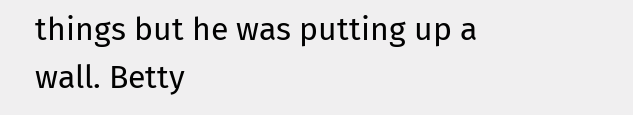things but he was putting up a wall. Betty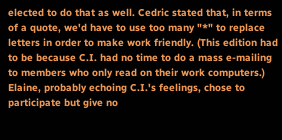elected to do that as well. Cedric stated that, in terms of a quote, we'd have to use too many "*" to replace letters in order to make work friendly. (This edition had to be because C.I. had no time to do a mass e-mailing to members who only read on their work computers.) Elaine, probably echoing C.I.'s feelings, chose to participate but give no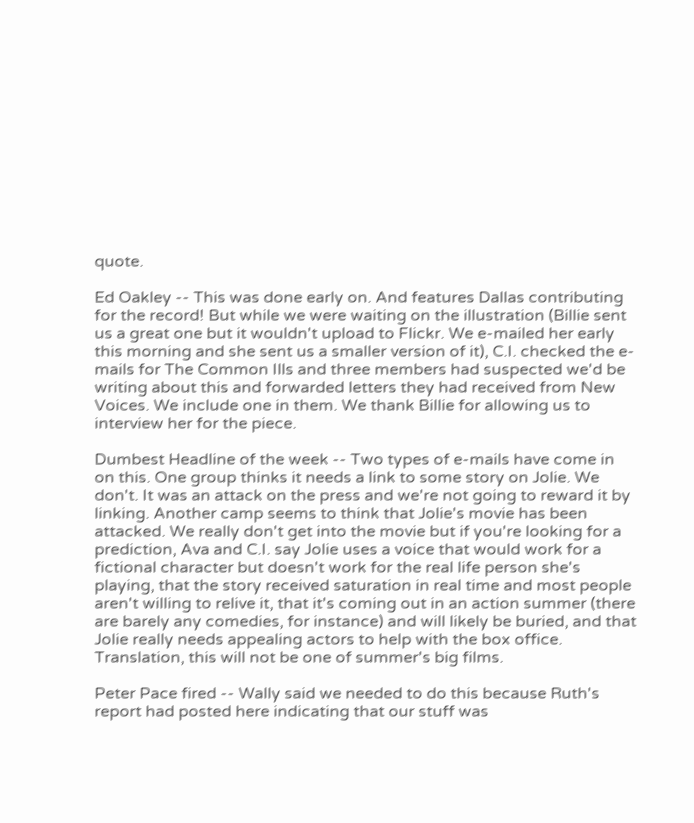quote.

Ed Oakley -- This was done early on. And features Dallas contributing for the record! But while we were waiting on the illustration (Billie sent us a great one but it wouldn't upload to Flickr. We e-mailed her early this morning and she sent us a smaller version of it), C.I. checked the e-mails for The Common Ills and three members had suspected we'd be writing about this and forwarded letters they had received from New Voices. We include one in them. We thank Billie for allowing us to interview her for the piece.

Dumbest Headline of the week -- Two types of e-mails have come in on this. One group thinks it needs a link to some story on Jolie. We don't. It was an attack on the press and we're not going to reward it by linking. Another camp seems to think that Jolie's movie has been attacked. We really don't get into the movie but if you're looking for a prediction, Ava and C.I. say Jolie uses a voice that would work for a fictional character but doesn't work for the real life person she's playing, that the story received saturation in real time and most people aren't willing to relive it, that it's coming out in an action summer (there are barely any comedies, for instance) and will likely be buried, and that Jolie really needs appealing actors to help with the box office. Translation, this will not be one of summer's big films.

Peter Pace fired -- Wally said we needed to do this because Ruth's report had posted here indicating that our stuff was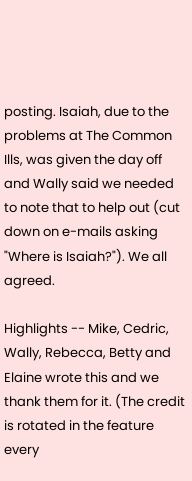posting. Isaiah, due to the problems at The Common Ills, was given the day off and Wally said we needed to note that to help out (cut down on e-mails asking "Where is Isaiah?"). We all agreed.

Highlights -- Mike, Cedric, Wally, Rebecca, Betty and Elaine wrote this and we thank them for it. (The credit is rotated in the feature every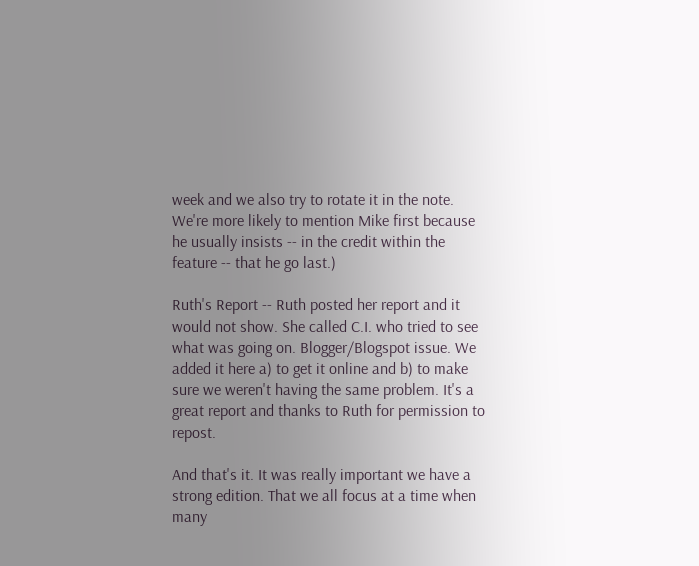week and we also try to rotate it in the note. We're more likely to mention Mike first because he usually insists -- in the credit within the feature -- that he go last.)

Ruth's Report -- Ruth posted her report and it would not show. She called C.I. who tried to see what was going on. Blogger/Blogspot issue. We added it here a) to get it online and b) to make sure we weren't having the same problem. It's a great report and thanks to Ruth for permission to repost.

And that's it. It was really important we have a strong edition. That we all focus at a time when many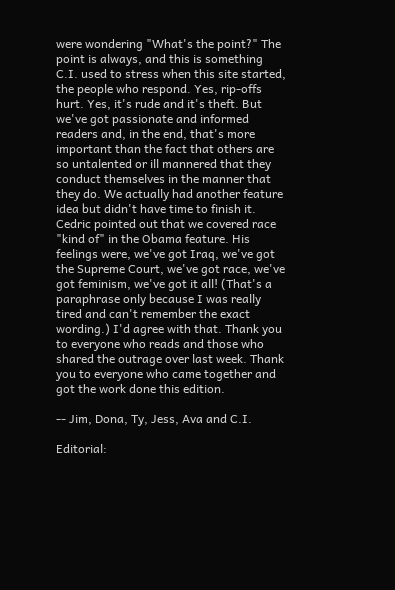were wondering "What's the point?" The point is always, and this is something C.I. used to stress when this site started, the people who respond. Yes, rip-offs hurt. Yes, it's rude and it's theft. But we've got passionate and informed readers and, in the end, that's more important than the fact that others are so untalented or ill mannered that they conduct themselves in the manner that they do. We actually had another feature idea but didn't have time to finish it. Cedric pointed out that we covered race "kind of" in the Obama feature. His feelings were, we've got Iraq, we've got the Supreme Court, we've got race, we've got feminism, we've got it all! (That's a paraphrase only because I was really tired and can't remember the exact wording.) I'd agree with that. Thank you to everyone who reads and those who shared the outrage over last week. Thank you to everyone who came together and got the work done this edition.

-- Jim, Dona, Ty, Jess, Ava and C.I.

Editorial: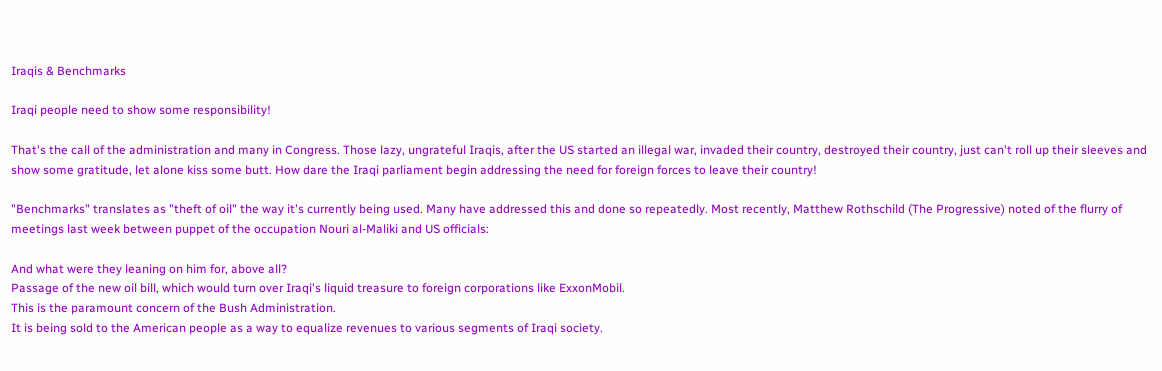Iraqis & Benchmarks

Iraqi people need to show some responsibility!

That's the call of the administration and many in Congress. Those lazy, ungrateful Iraqis, after the US started an illegal war, invaded their country, destroyed their country, just can't roll up their sleeves and show some gratitude, let alone kiss some butt. How dare the Iraqi parliament begin addressing the need for foreign forces to leave their country!

"Benchmarks" translates as "theft of oil" the way it's currently being used. Many have addressed this and done so repeatedly. Most recently, Matthew Rothschild (The Progressive) noted of the flurry of meetings last week between puppet of the occupation Nouri al-Maliki and US officials:

And what were they leaning on him for, above all?
Passage of the new oil bill, which would turn over Iraqi's liquid treasure to foreign corporations like ExxonMobil.
This is the paramount concern of the Bush Administration.
It is being sold to the American people as a way to equalize revenues to various segments of Iraqi society.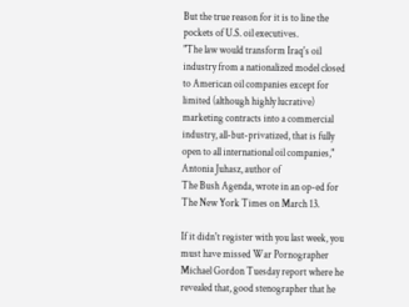But the true reason for it is to line the pockets of U.S. oil executives.
"The law would transform Iraq's oil industry from a nationalized model closed to American oil companies except for limited (although highly lucrative) marketing contracts into a commercial industry, all-but-privatized, that is fully open to all international oil companies," Antonia Juhasz, author of
The Bush Agenda, wrote in an op-ed for The New York Times on March 13.

If it didn't register with you last week, you must have missed War Pornographer Michael Gordon Tuesday report where he revealed that, good stenographer that he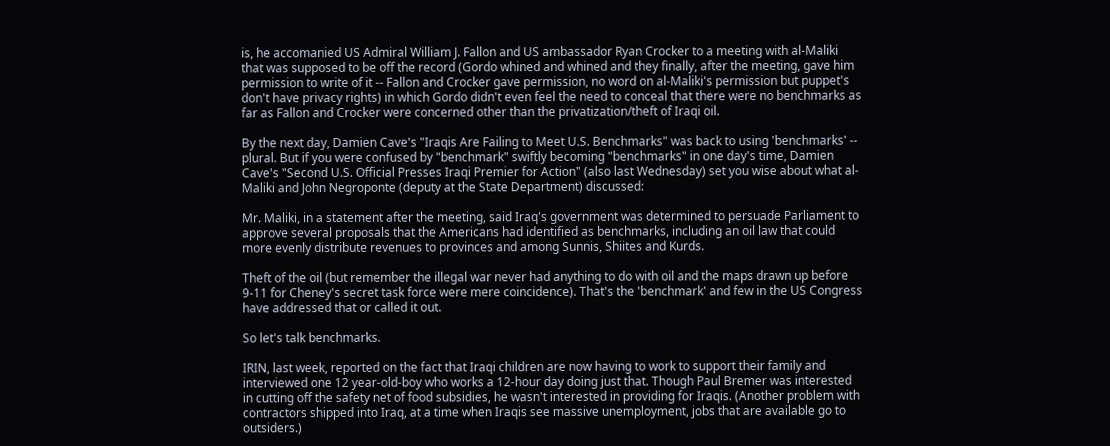is, he accomanied US Admiral William J. Fallon and US ambassador Ryan Crocker to a meeting with al-Maliki that was supposed to be off the record (Gordo whined and whined and they finally, after the meeting, gave him permission to write of it -- Fallon and Crocker gave permission, no word on al-Maliki's permission but puppet's don't have privacy rights) in which Gordo didn't even feel the need to conceal that there were no benchmarks as far as Fallon and Crocker were concerned other than the privatization/theft of Iraqi oil.

By the next day, Damien Cave's "Iraqis Are Failing to Meet U.S. Benchmarks" was back to using 'benchmarks' -- plural. But if you were confused by "benchmark" swiftly becoming "benchmarks" in one day's time, Damien Cave's "Second U.S. Official Presses Iraqi Premier for Action" (also last Wednesday) set you wise about what al-Maliki and John Negroponte (deputy at the State Department) discussed:

Mr. Maliki, in a statement after the meeting, said Iraq's government was determined to persuade Parliament to approve several proposals that the Americans had identified as benchmarks, including an oil law that could more evenly distribute revenues to provinces and among Sunnis, Shiites and Kurds.

Theft of the oil (but remember the illegal war never had anything to do with oil and the maps drawn up before 9-11 for Cheney's secret task force were mere coincidence). That's the 'benchmark' and few in the US Congress have addressed that or called it out.

So let's talk benchmarks.

IRIN, last week, reported on the fact that Iraqi children are now having to work to support their family and interviewed one 12 year-old-boy who works a 12-hour day doing just that. Though Paul Bremer was interested in cutting off the safety net of food subsidies, he wasn't interested in providing for Iraqis. (Another problem with contractors shipped into Iraq, at a time when Iraqis see massive unemployment, jobs that are available go to outsiders.)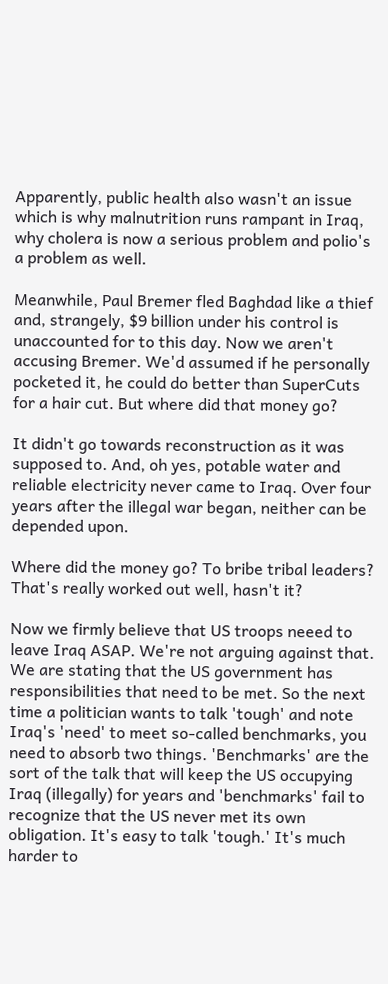Apparently, public health also wasn't an issue which is why malnutrition runs rampant in Iraq, why cholera is now a serious problem and polio's a problem as well.

Meanwhile, Paul Bremer fled Baghdad like a thief and, strangely, $9 billion under his control is unaccounted for to this day. Now we aren't accusing Bremer. We'd assumed if he personally pocketed it, he could do better than SuperCuts for a hair cut. But where did that money go?

It didn't go towards reconstruction as it was supposed to. And, oh yes, potable water and reliable electricity never came to Iraq. Over four years after the illegal war began, neither can be depended upon.

Where did the money go? To bribe tribal leaders? That's really worked out well, hasn't it?

Now we firmly believe that US troops neeed to leave Iraq ASAP. We're not arguing against that. We are stating that the US government has responsibilities that need to be met. So the next time a politician wants to talk 'tough' and note Iraq's 'need' to meet so-called benchmarks, you need to absorb two things. 'Benchmarks' are the sort of the talk that will keep the US occupying Iraq (illegally) for years and 'benchmarks' fail to recognize that the US never met its own obligation. It's easy to talk 'tough.' It's much harder to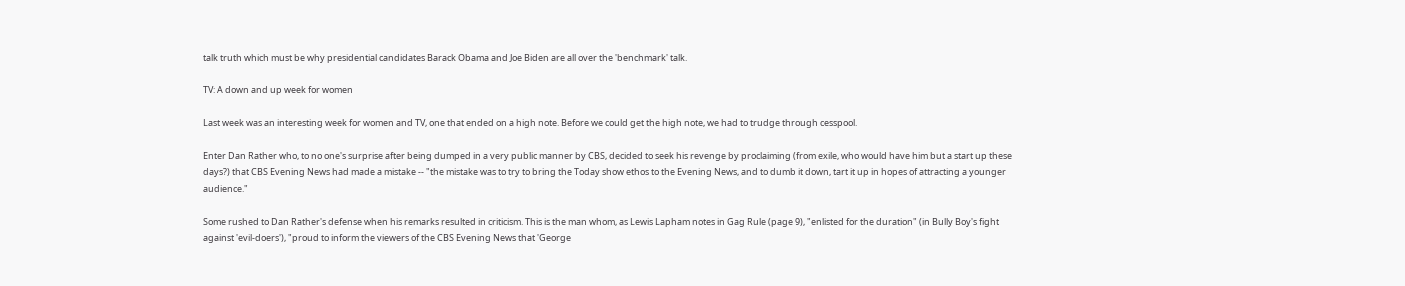talk truth which must be why presidential candidates Barack Obama and Joe Biden are all over the 'benchmark' talk.

TV: A down and up week for women

Last week was an interesting week for women and TV, one that ended on a high note. Before we could get the high note, we had to trudge through cesspool.

Enter Dan Rather who, to no one's surprise after being dumped in a very public manner by CBS, decided to seek his revenge by proclaiming (from exile, who would have him but a start up these days?) that CBS Evening News had made a mistake -- "the mistake was to try to bring the Today show ethos to the Evening News, and to dumb it down, tart it up in hopes of attracting a younger audience."

Some rushed to Dan Rather's defense when his remarks resulted in criticism. This is the man whom, as Lewis Lapham notes in Gag Rule (page 9), "enlisted for the duration" (in Bully Boy's fight against 'evil-doers'), "proud to inform the viewers of the CBS Evening News that 'George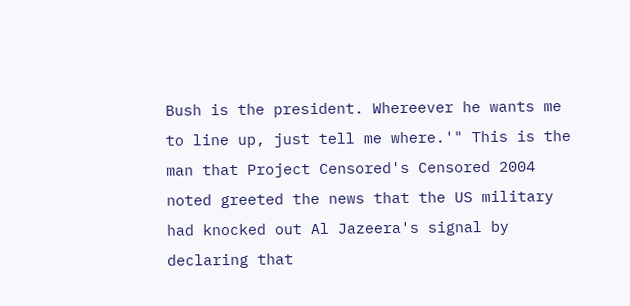Bush is the president. Whereever he wants me to line up, just tell me where.'" This is the man that Project Censored's Censored 2004 noted greeted the news that the US military had knocked out Al Jazeera's signal by declaring that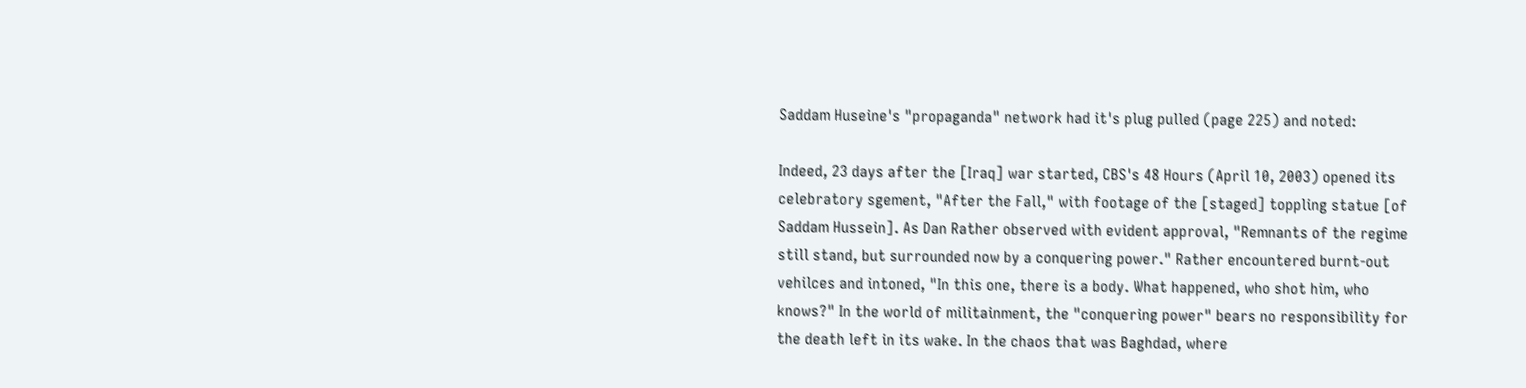Saddam Huseine's "propaganda" network had it's plug pulled (page 225) and noted:

Indeed, 23 days after the [Iraq] war started, CBS's 48 Hours (April 10, 2003) opened its celebratory sgement, "After the Fall," with footage of the [staged] toppling statue [of Saddam Hussein]. As Dan Rather observed with evident approval, "Remnants of the regime still stand, but surrounded now by a conquering power." Rather encountered burnt-out vehilces and intoned, "In this one, there is a body. What happened, who shot him, who knows?" In the world of militainment, the "conquering power" bears no responsibility for the death left in its wake. In the chaos that was Baghdad, where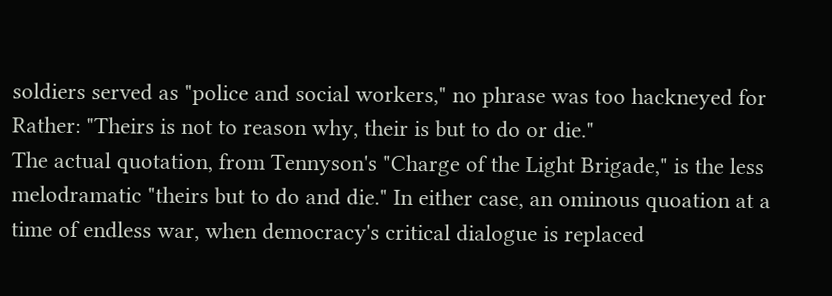soldiers served as "police and social workers," no phrase was too hackneyed for Rather: "Theirs is not to reason why, their is but to do or die."
The actual quotation, from Tennyson's "Charge of the Light Brigade," is the less melodramatic "theirs but to do and die." In either case, an ominous quoation at a time of endless war, when democracy's critical dialogue is replaced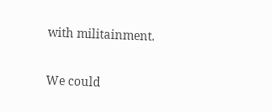with militainment.

We could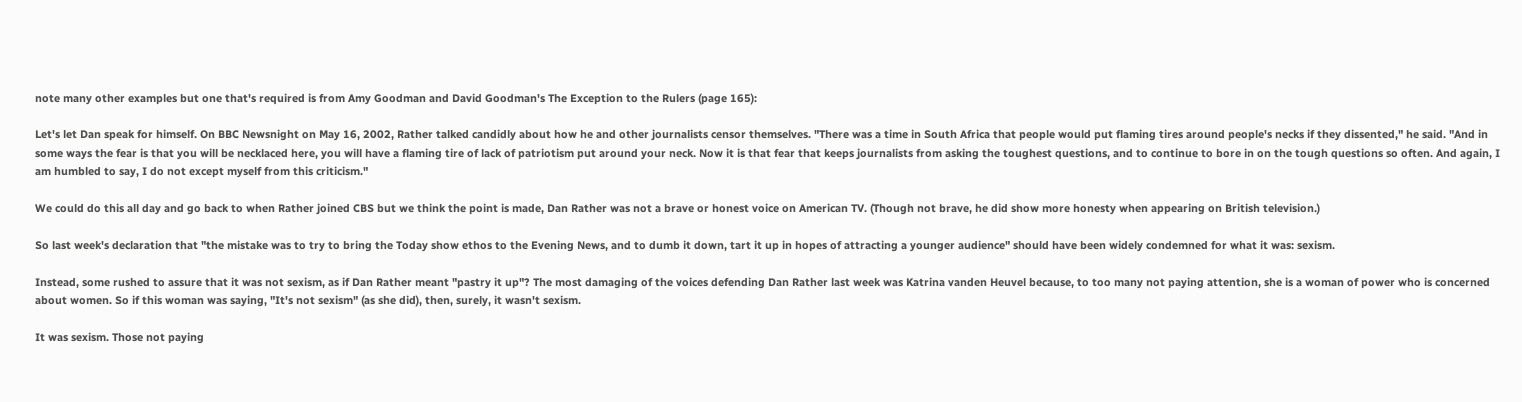note many other examples but one that's required is from Amy Goodman and David Goodman's The Exception to the Rulers (page 165):

Let's let Dan speak for himself. On BBC Newsnight on May 16, 2002, Rather talked candidly about how he and other journalists censor themselves. "There was a time in South Africa that people would put flaming tires around people's necks if they dissented," he said. "And in some ways the fear is that you will be necklaced here, you will have a flaming tire of lack of patriotism put around your neck. Now it is that fear that keeps journalists from asking the toughest questions, and to continue to bore in on the tough questions so often. And again, I am humbled to say, I do not except myself from this criticism."

We could do this all day and go back to when Rather joined CBS but we think the point is made, Dan Rather was not a brave or honest voice on American TV. (Though not brave, he did show more honesty when appearing on British television.)

So last week's declaration that "the mistake was to try to bring the Today show ethos to the Evening News, and to dumb it down, tart it up in hopes of attracting a younger audience" should have been widely condemned for what it was: sexism.

Instead, some rushed to assure that it was not sexism, as if Dan Rather meant "pastry it up"? The most damaging of the voices defending Dan Rather last week was Katrina vanden Heuvel because, to too many not paying attention, she is a woman of power who is concerned about women. So if this woman was saying, "It's not sexism" (as she did), then, surely, it wasn't sexism.

It was sexism. Those not paying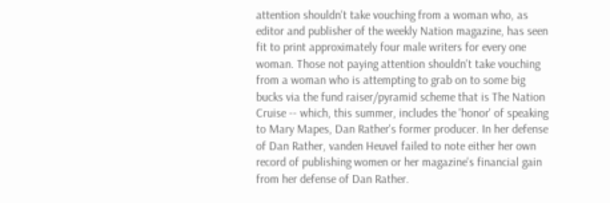attention shouldn't take vouching from a woman who, as editor and publisher of the weekly Nation magazine, has seen fit to print approximately four male writers for every one woman. Those not paying attention shouldn't take vouching from a woman who is attempting to grab on to some big bucks via the fund raiser/pyramid scheme that is The Nation Cruise -- which, this summer, includes the 'honor' of speaking to Mary Mapes, Dan Rather's former producer. In her defense of Dan Rather, vanden Heuvel failed to note either her own record of publishing women or her magazine's financial gain from her defense of Dan Rather.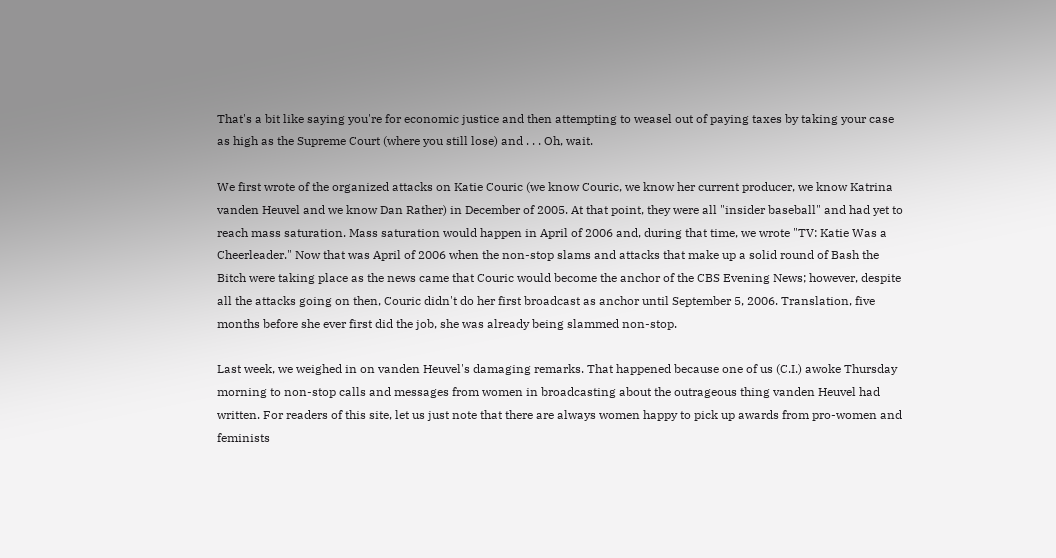That's a bit like saying you're for economic justice and then attempting to weasel out of paying taxes by taking your case as high as the Supreme Court (where you still lose) and . . . Oh, wait.

We first wrote of the organized attacks on Katie Couric (we know Couric, we know her current producer, we know Katrina vanden Heuvel and we know Dan Rather) in December of 2005. At that point, they were all "insider baseball" and had yet to reach mass saturation. Mass saturation would happen in April of 2006 and, during that time, we wrote "TV: Katie Was a Cheerleader." Now that was April of 2006 when the non-stop slams and attacks that make up a solid round of Bash the Bitch were taking place as the news came that Couric would become the anchor of the CBS Evening News; however, despite all the attacks going on then, Couric didn't do her first broadcast as anchor until September 5, 2006. Translation, five months before she ever first did the job, she was already being slammed non-stop.

Last week, we weighed in on vanden Heuvel's damaging remarks. That happened because one of us (C.I.) awoke Thursday morning to non-stop calls and messages from women in broadcasting about the outrageous thing vanden Heuvel had written. For readers of this site, let us just note that there are always women happy to pick up awards from pro-women and feminists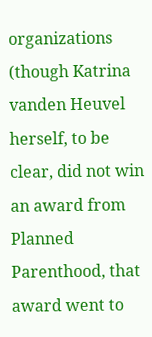organizations (though Katrina vanden Heuvel herself, to be clear, did not win an award from Planned Parenthood, that award went to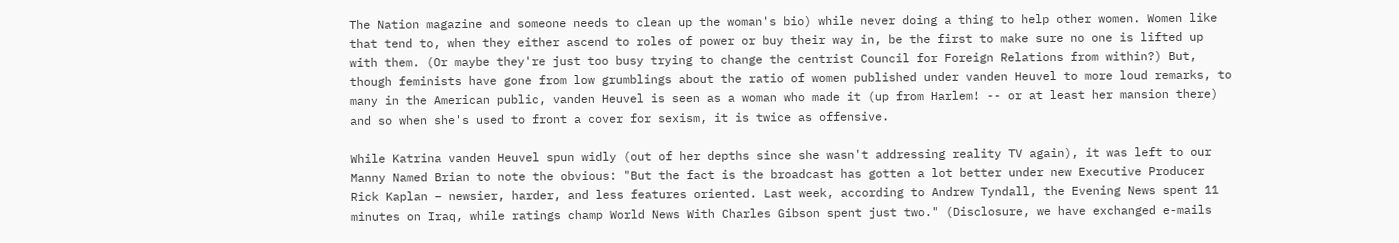The Nation magazine and someone needs to clean up the woman's bio) while never doing a thing to help other women. Women like that tend to, when they either ascend to roles of power or buy their way in, be the first to make sure no one is lifted up with them. (Or maybe they're just too busy trying to change the centrist Council for Foreign Relations from within?) But, though feminists have gone from low grumblings about the ratio of women published under vanden Heuvel to more loud remarks, to many in the American public, vanden Heuvel is seen as a woman who made it (up from Harlem! -- or at least her mansion there) and so when she's used to front a cover for sexism, it is twice as offensive.

While Katrina vanden Heuvel spun widly (out of her depths since she wasn't addressing reality TV again), it was left to our Manny Named Brian to note the obvious: "But the fact is the broadcast has gotten a lot better under new Executive Producer Rick Kaplan – newsier, harder, and less features oriented. Last week, according to Andrew Tyndall, the Evening News spent 11 minutes on Iraq, while ratings champ World News With Charles Gibson spent just two." (Disclosure, we have exchanged e-mails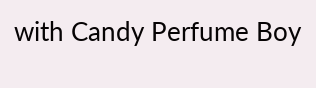with Candy Perfume Boy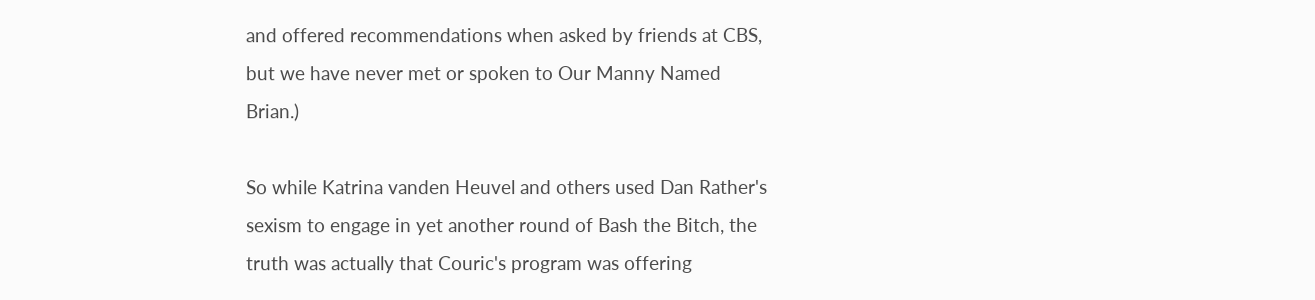and offered recommendations when asked by friends at CBS, but we have never met or spoken to Our Manny Named Brian.)

So while Katrina vanden Heuvel and others used Dan Rather's sexism to engage in yet another round of Bash the Bitch, the truth was actually that Couric's program was offering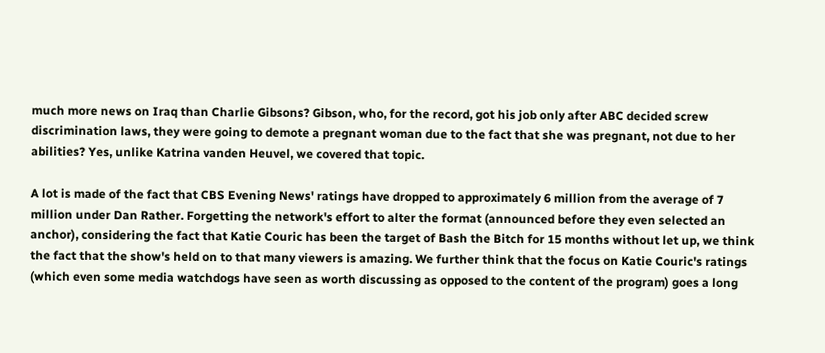much more news on Iraq than Charlie Gibsons? Gibson, who, for the record, got his job only after ABC decided screw discrimination laws, they were going to demote a pregnant woman due to the fact that she was pregnant, not due to her abilities? Yes, unlike Katrina vanden Heuvel, we covered that topic.

A lot is made of the fact that CBS Evening News' ratings have dropped to approximately 6 million from the average of 7 million under Dan Rather. Forgetting the network's effort to alter the format (announced before they even selected an anchor), considering the fact that Katie Couric has been the target of Bash the Bitch for 15 months without let up, we think the fact that the show's held on to that many viewers is amazing. We further think that the focus on Katie Couric's ratings (which even some media watchdogs have seen as worth discussing as opposed to the content of the program) goes a long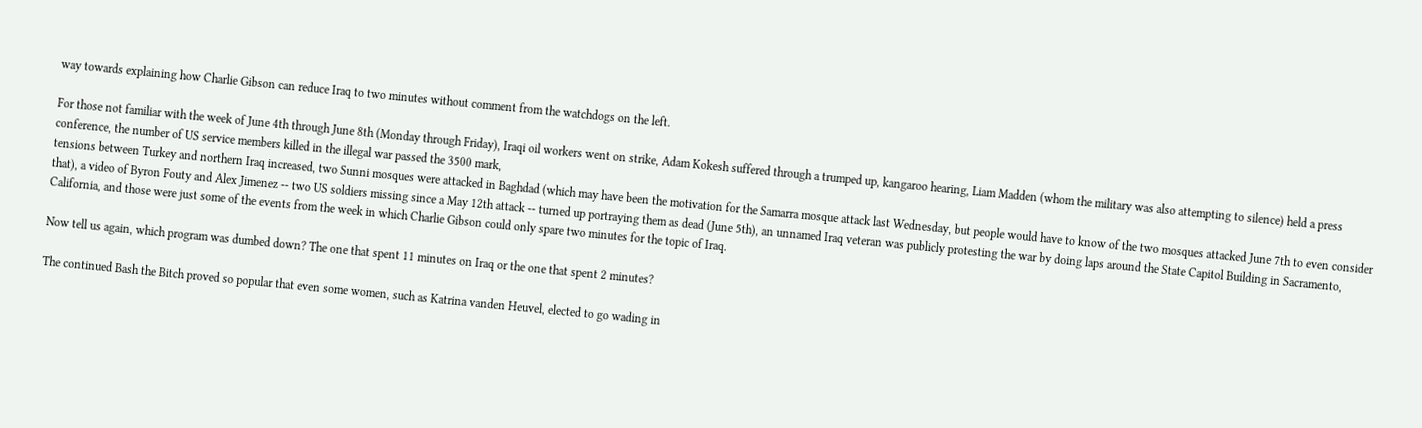way towards explaining how Charlie Gibson can reduce Iraq to two minutes without comment from the watchdogs on the left.

For those not familiar with the week of June 4th through June 8th (Monday through Friday), Iraqi oil workers went on strike, Adam Kokesh suffered through a trumped up, kangaroo hearing, Liam Madden (whom the military was also attempting to silence) held a press conference, the number of US service members killed in the illegal war passed the 3500 mark,
tensions between Turkey and northern Iraq increased, two Sunni mosques were attacked in Baghdad (which may have been the motivation for the Samarra mosque attack last Wednesday, but people would have to know of the two mosques attacked June 7th to even consider that), a video of Byron Fouty and Alex Jimenez -- two US soldiers missing since a May 12th attack -- turned up portraying them as dead (June 5th), an unnamed Iraq veteran was publicly protesting the war by doing laps around the State Capitol Building in Sacramento, California, and those were just some of the events from the week in which Charlie Gibson could only spare two minutes for the topic of Iraq.

Now tell us again, which program was dumbed down? The one that spent 11 minutes on Iraq or the one that spent 2 minutes?

The continued Bash the Bitch proved so popular that even some women, such as Katrina vanden Heuvel, elected to go wading in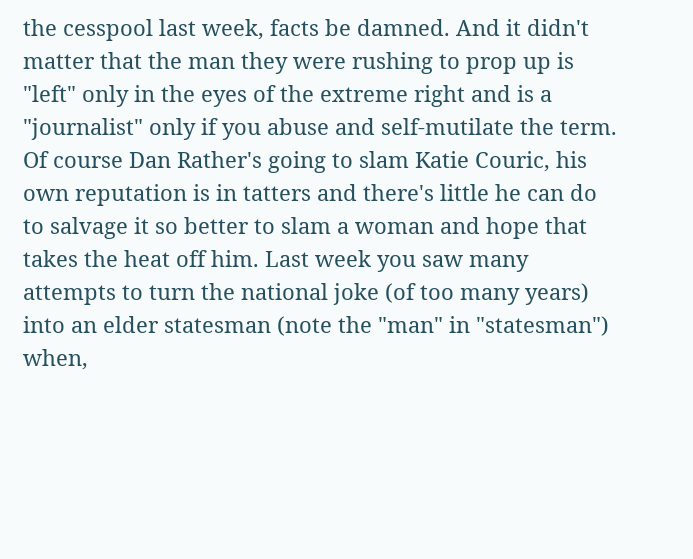the cesspool last week, facts be damned. And it didn't matter that the man they were rushing to prop up is "left" only in the eyes of the extreme right and is a "journalist" only if you abuse and self-mutilate the term. Of course Dan Rather's going to slam Katie Couric, his own reputation is in tatters and there's little he can do to salvage it so better to slam a woman and hope that takes the heat off him. Last week you saw many attempts to turn the national joke (of too many years) into an elder statesman (note the "man" in "statesman") when,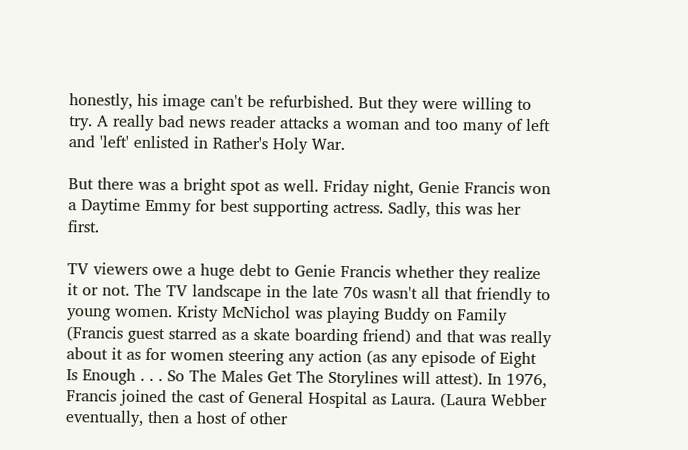honestly, his image can't be refurbished. But they were willing to try. A really bad news reader attacks a woman and too many of left and 'left' enlisted in Rather's Holy War.

But there was a bright spot as well. Friday night, Genie Francis won a Daytime Emmy for best supporting actress. Sadly, this was her first.

TV viewers owe a huge debt to Genie Francis whether they realize it or not. The TV landscape in the late 70s wasn't all that friendly to young women. Kristy McNichol was playing Buddy on Family (Francis guest starred as a skate boarding friend) and that was really about it as for women steering any action (as any episode of Eight Is Enough . . . So The Males Get The Storylines will attest). In 1976, Francis joined the cast of General Hospital as Laura. (Laura Webber eventually, then a host of other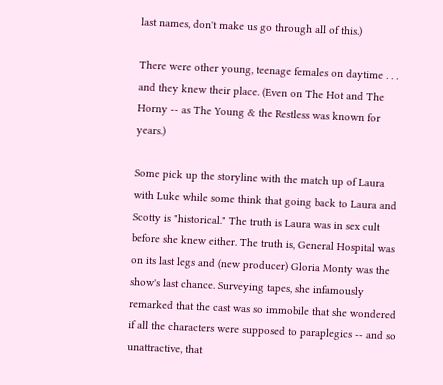last names, don't make us go through all of this.)

There were other young, teenage females on daytime . . . and they knew their place. (Even on The Hot and The Horny -- as The Young & the Restless was known for years.)

Some pick up the storyline with the match up of Laura with Luke while some think that going back to Laura and Scotty is "historical." The truth is Laura was in sex cult before she knew either. The truth is, General Hospital was on its last legs and (new producer) Gloria Monty was the show's last chance. Surveying tapes, she infamously remarked that the cast was so immobile that she wondered if all the characters were supposed to paraplegics -- and so unattractive, that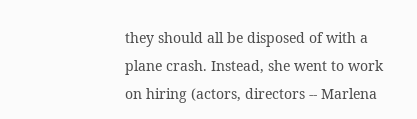they should all be disposed of with a plane crash. Instead, she went to work on hiring (actors, directors -- Marlena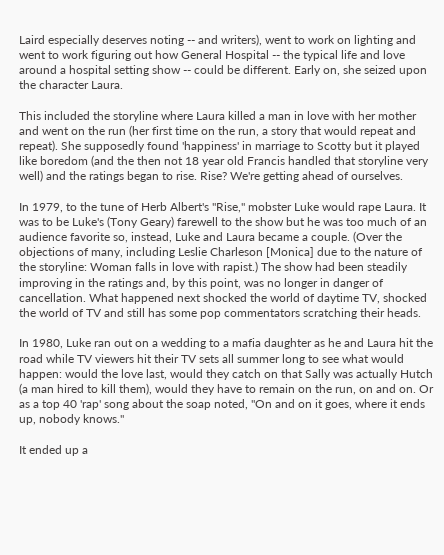Laird especially deserves noting -- and writers), went to work on lighting and went to work figuring out how General Hospital -- the typical life and love around a hospital setting show -- could be different. Early on, she seized upon the character Laura.

This included the storyline where Laura killed a man in love with her mother and went on the run (her first time on the run, a story that would repeat and repeat). She supposedly found 'happiness' in marriage to Scotty but it played like boredom (and the then not 18 year old Francis handled that storyline very well) and the ratings began to rise. Rise? We're getting ahead of ourselves.

In 1979, to the tune of Herb Albert's "Rise," mobster Luke would rape Laura. It was to be Luke's (Tony Geary) farewell to the show but he was too much of an audience favorite so, instead, Luke and Laura became a couple. (Over the objections of many, including Leslie Charleson [Monica] due to the nature of the storyline: Woman falls in love with rapist.) The show had been steadily improving in the ratings and, by this point, was no longer in danger of cancellation. What happened next shocked the world of daytime TV, shocked the world of TV and still has some pop commentators scratching their heads.

In 1980, Luke ran out on a wedding to a mafia daughter as he and Laura hit the road while TV viewers hit their TV sets all summer long to see what would happen: would the love last, would they catch on that Sally was actually Hutch (a man hired to kill them), would they have to remain on the run, on and on. Or as a top 40 'rap' song about the soap noted, "On and on it goes, where it ends up, nobody knows."

It ended up a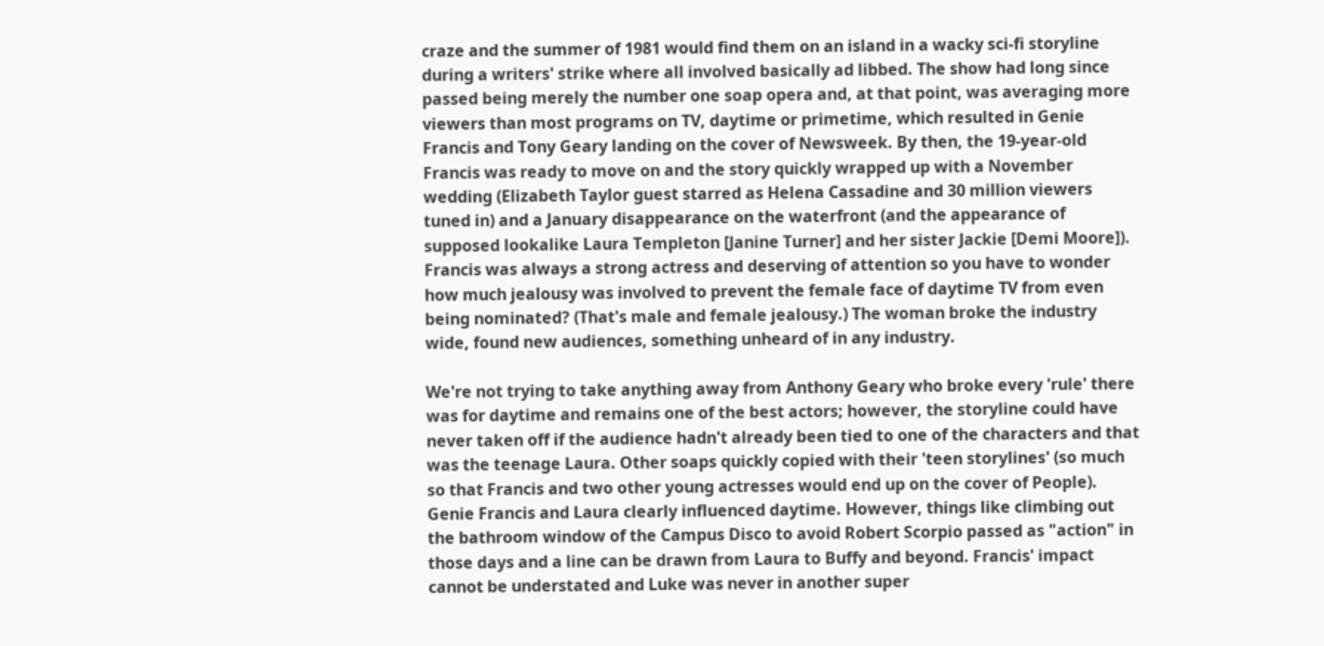craze and the summer of 1981 would find them on an island in a wacky sci-fi storyline during a writers' strike where all involved basically ad libbed. The show had long since passed being merely the number one soap opera and, at that point, was averaging more viewers than most programs on TV, daytime or primetime, which resulted in Genie Francis and Tony Geary landing on the cover of Newsweek. By then, the 19-year-old Francis was ready to move on and the story quickly wrapped up with a November wedding (Elizabeth Taylor guest starred as Helena Cassadine and 30 million viewers tuned in) and a January disappearance on the waterfront (and the appearance of supposed lookalike Laura Templeton [Janine Turner] and her sister Jackie [Demi Moore]). Francis was always a strong actress and deserving of attention so you have to wonder how much jealousy was involved to prevent the female face of daytime TV from even being nominated? (That's male and female jealousy.) The woman broke the industry wide, found new audiences, something unheard of in any industry.

We're not trying to take anything away from Anthony Geary who broke every 'rule' there was for daytime and remains one of the best actors; however, the storyline could have never taken off if the audience hadn't already been tied to one of the characters and that was the teenage Laura. Other soaps quickly copied with their 'teen storylines' (so much so that Francis and two other young actresses would end up on the cover of People). Genie Francis and Laura clearly influenced daytime. However, things like climbing out the bathroom window of the Campus Disco to avoid Robert Scorpio passed as "action" in those days and a line can be drawn from Laura to Buffy and beyond. Francis' impact cannot be understated and Luke was never in another super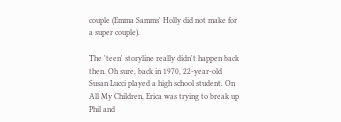couple (Emma Samms' Holly did not make for a super couple).

The 'teen' storyline really didn't happen back then. Oh sure, back in 1970, 22-year-old Susan Lucci played a high school student. On All My Children, Erica was trying to break up Phil and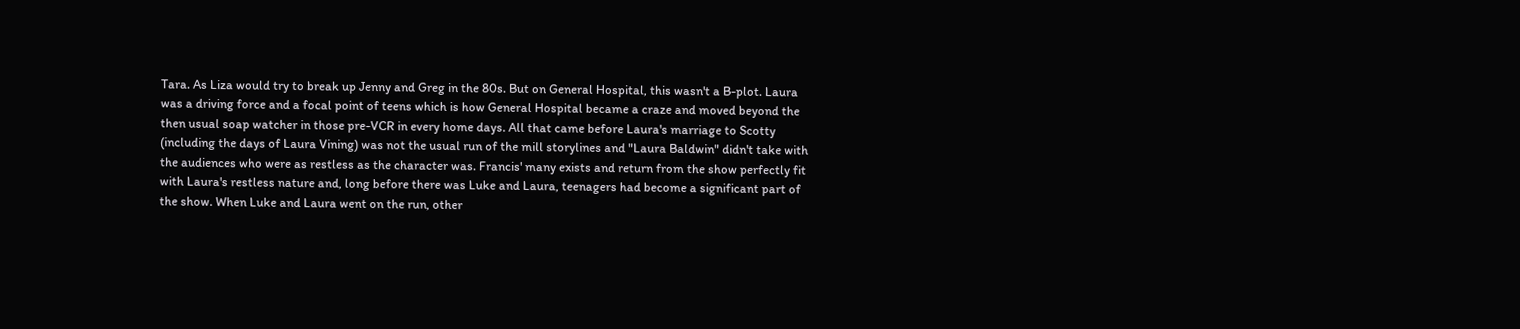Tara. As Liza would try to break up Jenny and Greg in the 80s. But on General Hospital, this wasn't a B-plot. Laura was a driving force and a focal point of teens which is how General Hospital became a craze and moved beyond the then usual soap watcher in those pre-VCR in every home days. All that came before Laura's marriage to Scotty (including the days of Laura Vining) was not the usual run of the mill storylines and "Laura Baldwin" didn't take with the audiences who were as restless as the character was. Francis' many exists and return from the show perfectly fit with Laura's restless nature and, long before there was Luke and Laura, teenagers had become a significant part of the show. When Luke and Laura went on the run, other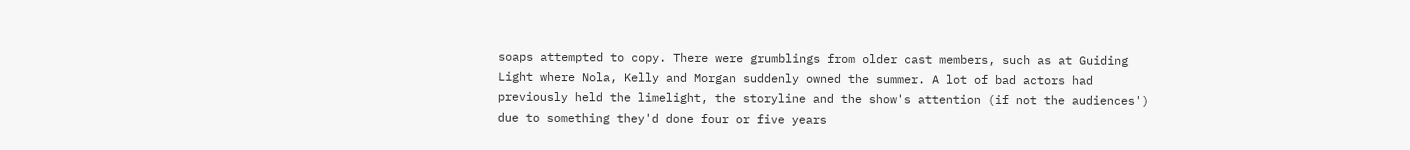soaps attempted to copy. There were grumblings from older cast members, such as at Guiding Light where Nola, Kelly and Morgan suddenly owned the summer. A lot of bad actors had previously held the limelight, the storyline and the show's attention (if not the audiences') due to something they'd done four or five years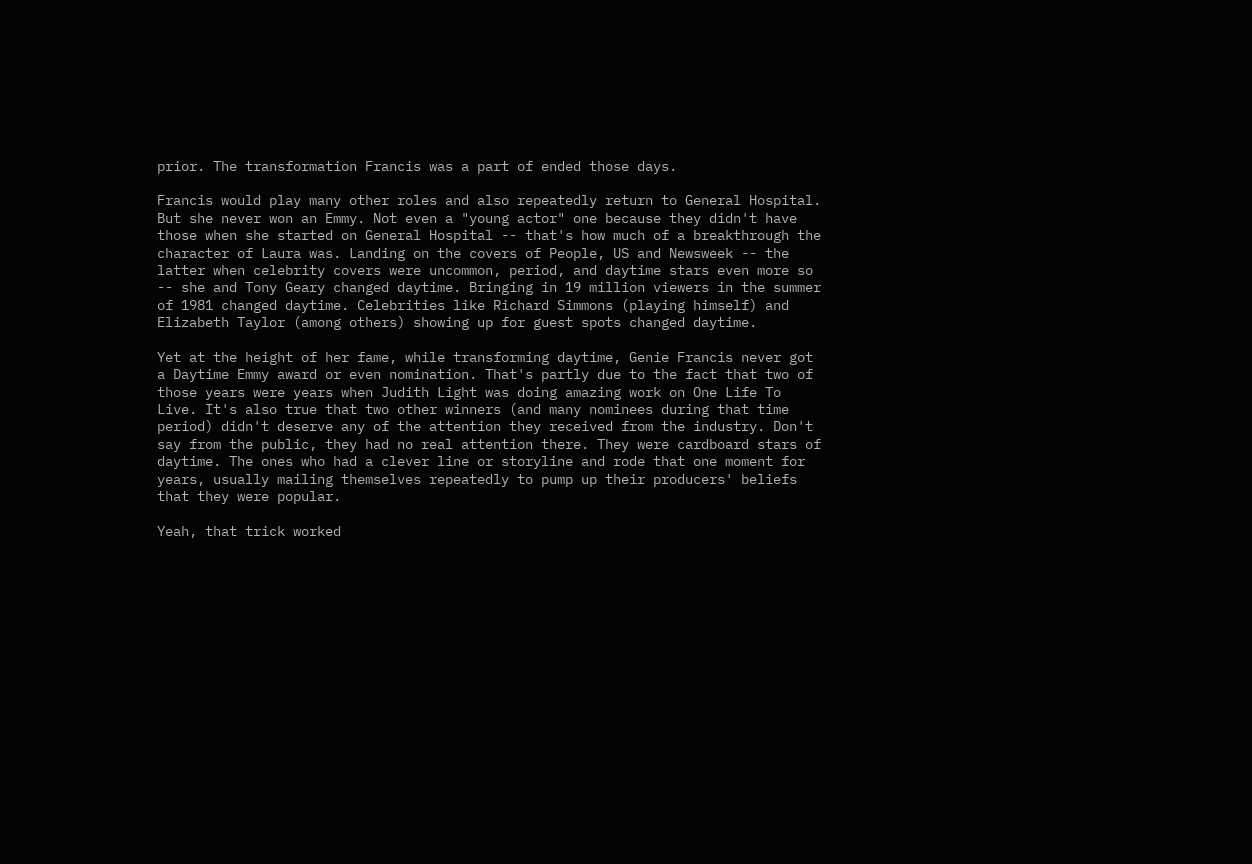prior. The transformation Francis was a part of ended those days.

Francis would play many other roles and also repeatedly return to General Hospital. But she never won an Emmy. Not even a "young actor" one because they didn't have those when she started on General Hospital -- that's how much of a breakthrough the character of Laura was. Landing on the covers of People, US and Newsweek -- the latter when celebrity covers were uncommon, period, and daytime stars even more so -- she and Tony Geary changed daytime. Bringing in 19 million viewers in the summer of 1981 changed daytime. Celebrities like Richard Simmons (playing himself) and Elizabeth Taylor (among others) showing up for guest spots changed daytime.

Yet at the height of her fame, while transforming daytime, Genie Francis never got a Daytime Emmy award or even nomination. That's partly due to the fact that two of those years were years when Judith Light was doing amazing work on One Life To Live. It's also true that two other winners (and many nominees during that time period) didn't deserve any of the attention they received from the industry. Don't say from the public, they had no real attention there. They were cardboard stars of daytime. The ones who had a clever line or storyline and rode that one moment for years, usually mailing themselves repeatedly to pump up their producers' beliefs that they were popular.

Yeah, that trick worked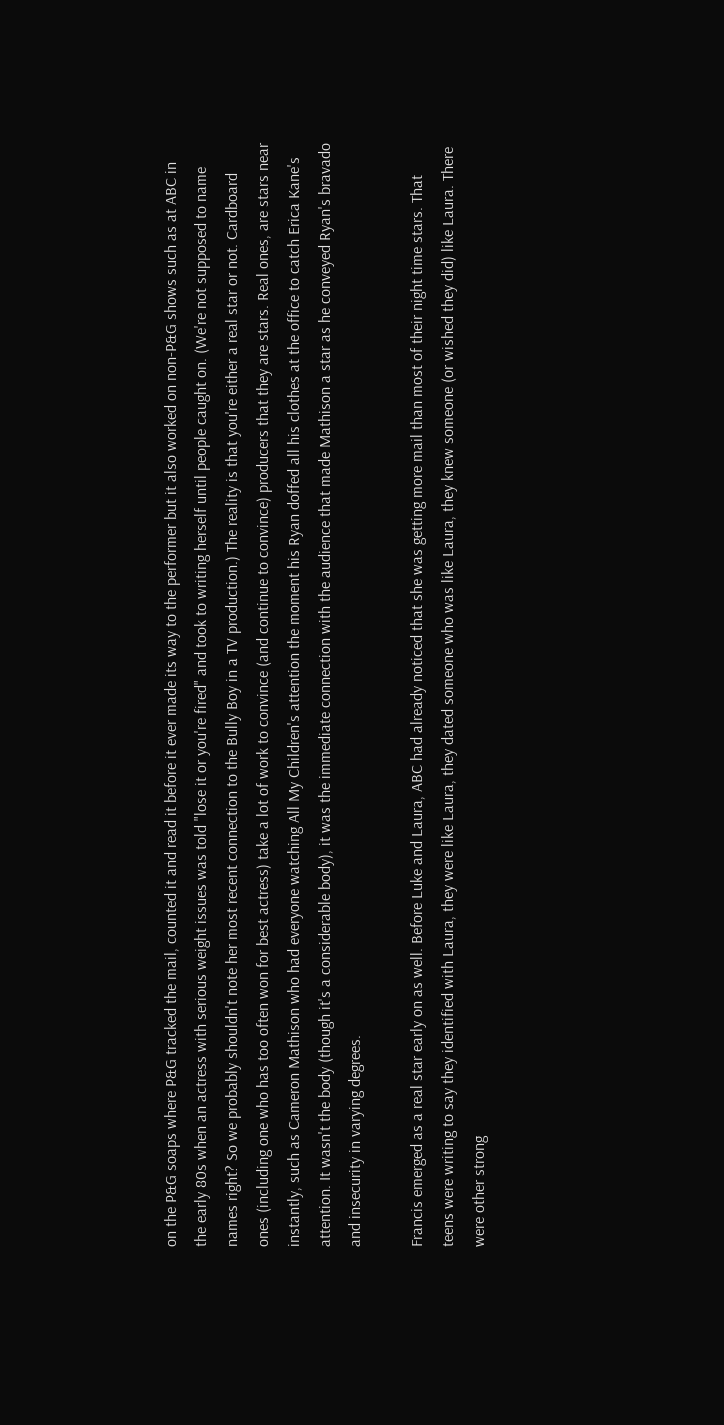on the P&G soaps where P&G tracked the mail, counted it and read it before it ever made its way to the performer but it also worked on non-P&G shows such as at ABC in the early 80s when an actress with serious weight issues was told "lose it or you're fired" and took to writing herself until people caught on. (We're not supposed to name names right? So we probably shouldn't note her most recent connection to the Bully Boy in a TV production.) The reality is that you're either a real star or not. Cardboard ones (including one who has too often won for best actress) take a lot of work to convince (and continue to convince) producers that they are stars. Real ones, are stars near instantly, such as Cameron Mathison who had everyone watching All My Children's attention the moment his Ryan doffed all his clothes at the office to catch Erica Kane's attention. It wasn't the body (though it's a considerable body), it was the immediate connection with the audience that made Mathison a star as he conveyed Ryan's bravado and insecurity in varying degrees.

Francis emerged as a real star early on as well. Before Luke and Laura, ABC had already noticed that she was getting more mail than most of their night time stars. That teens were writing to say they identified with Laura, they were like Laura, they dated someone who was like Laura, they knew someone (or wished they did) like Laura. There were other strong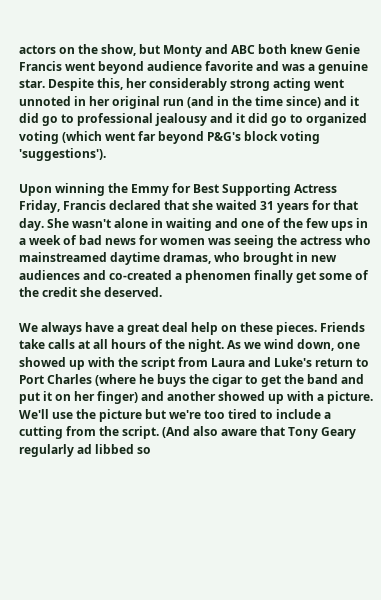actors on the show, but Monty and ABC both knew Genie Francis went beyond audience favorite and was a genuine star. Despite this, her considerably strong acting went unnoted in her original run (and in the time since) and it did go to professional jealousy and it did go to organized voting (which went far beyond P&G's block voting 'suggestions').

Upon winning the Emmy for Best Supporting Actress Friday, Francis declared that she waited 31 years for that day. She wasn't alone in waiting and one of the few ups in a week of bad news for women was seeing the actress who mainstreamed daytime dramas, who brought in new audiences and co-created a phenomen finally get some of the credit she deserved.

We always have a great deal help on these pieces. Friends take calls at all hours of the night. As we wind down, one showed up with the script from Laura and Luke's return to Port Charles (where he buys the cigar to get the band and put it on her finger) and another showed up with a picture. We'll use the picture but we're too tired to include a cutting from the script. (And also aware that Tony Geary regularly ad libbed so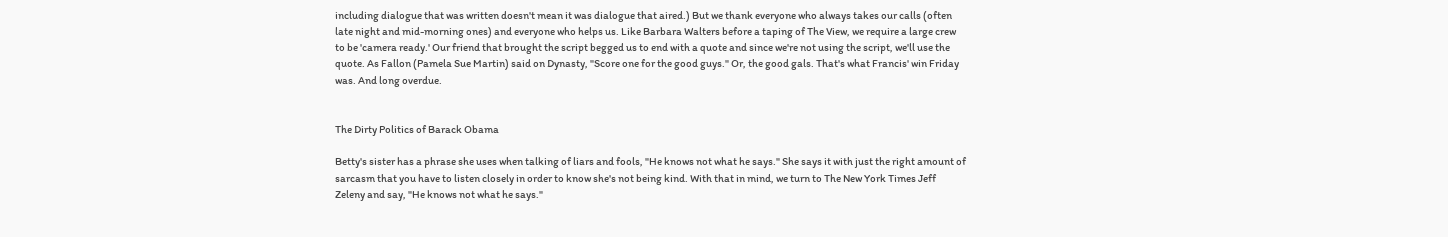including dialogue that was written doesn't mean it was dialogue that aired.) But we thank everyone who always takes our calls (often late night and mid-morning ones) and everyone who helps us. Like Barbara Walters before a taping of The View, we require a large crew to be 'camera ready.' Our friend that brought the script begged us to end with a quote and since we're not using the script, we'll use the quote. As Fallon (Pamela Sue Martin) said on Dynasty, "Score one for the good guys." Or, the good gals. That's what Francis' win Friday was. And long overdue.


The Dirty Politics of Barack Obama

Betty's sister has a phrase she uses when talking of liars and fools, "He knows not what he says." She says it with just the right amount of sarcasm that you have to listen closely in order to know she's not being kind. With that in mind, we turn to The New York Times Jeff Zeleny and say, "He knows not what he says."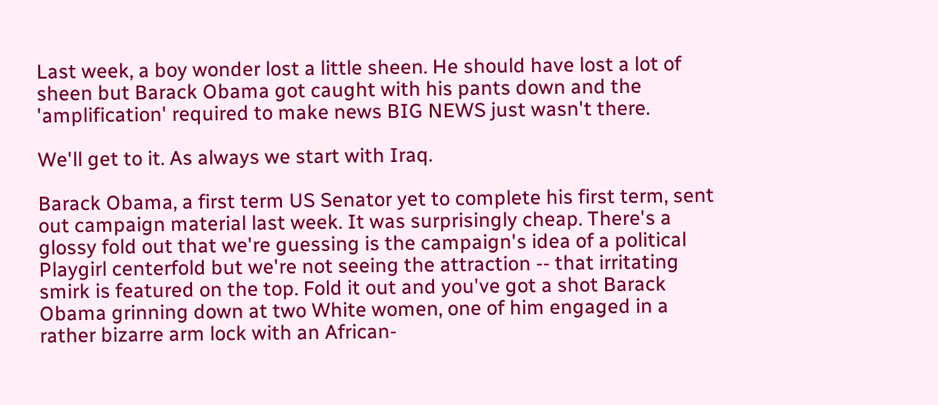Last week, a boy wonder lost a little sheen. He should have lost a lot of sheen but Barack Obama got caught with his pants down and the 'amplification' required to make news BIG NEWS just wasn't there.

We'll get to it. As always we start with Iraq.

Barack Obama, a first term US Senator yet to complete his first term, sent out campaign material last week. It was surprisingly cheap. There's a glossy fold out that we're guessing is the campaign's idea of a political Playgirl centerfold but we're not seeing the attraction -- that irritating smirk is featured on the top. Fold it out and you've got a shot Barack Obama grinning down at two White women, one of him engaged in a rather bizarre arm lock with an African-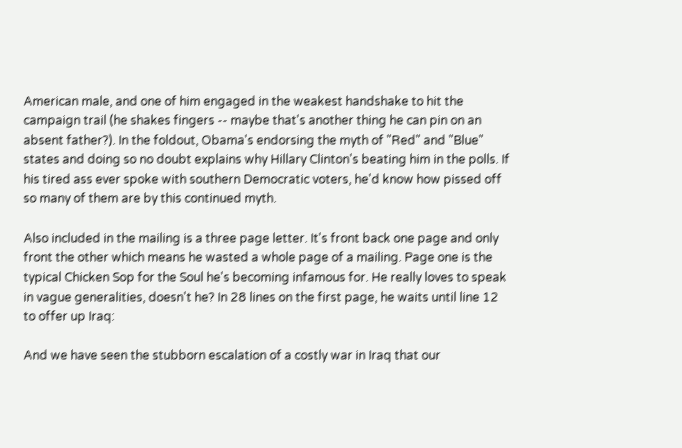American male, and one of him engaged in the weakest handshake to hit the campaign trail (he shakes fingers -- maybe that's another thing he can pin on an absent father?). In the foldout, Obama's endorsing the myth of "Red" and "Blue" states and doing so no doubt explains why Hillary Clinton's beating him in the polls. If his tired ass ever spoke with southern Democratic voters, he'd know how pissed off so many of them are by this continued myth.

Also included in the mailing is a three page letter. It's front back one page and only front the other which means he wasted a whole page of a mailing. Page one is the typical Chicken Sop for the Soul he's becoming infamous for. He really loves to speak in vague generalities, doesn't he? In 28 lines on the first page, he waits until line 12 to offer up Iraq:

And we have seen the stubborn escalation of a costly war in Iraq that our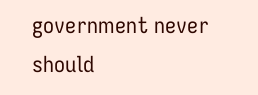government never should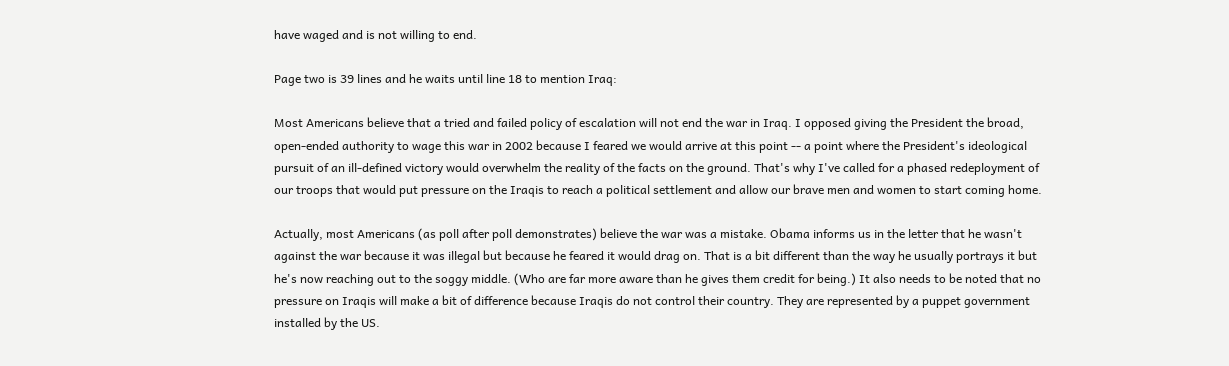have waged and is not willing to end.

Page two is 39 lines and he waits until line 18 to mention Iraq:

Most Americans believe that a tried and failed policy of escalation will not end the war in Iraq. I opposed giving the President the broad, open-ended authority to wage this war in 2002 because I feared we would arrive at this point -- a point where the President's ideological pursuit of an ill-defined victory would overwhelm the reality of the facts on the ground. That's why I've called for a phased redeployment of our troops that would put pressure on the Iraqis to reach a political settlement and allow our brave men and women to start coming home.

Actually, most Americans (as poll after poll demonstrates) believe the war was a mistake. Obama informs us in the letter that he wasn't against the war because it was illegal but because he feared it would drag on. That is a bit different than the way he usually portrays it but he's now reaching out to the soggy middle. (Who are far more aware than he gives them credit for being.) It also needs to be noted that no pressure on Iraqis will make a bit of difference because Iraqis do not control their country. They are represented by a puppet government installed by the US.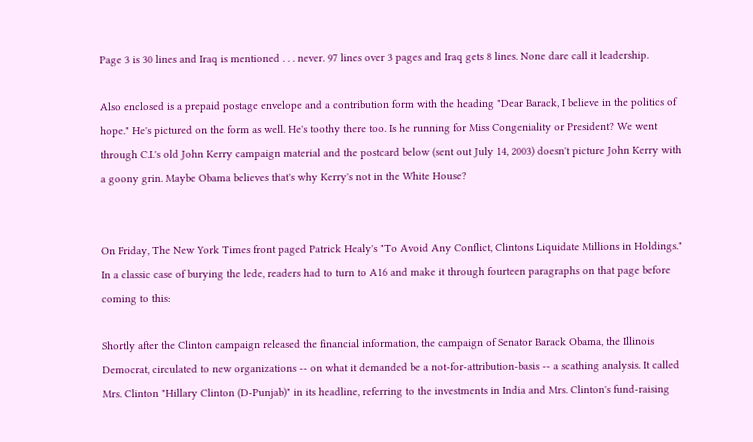Page 3 is 30 lines and Iraq is mentioned . . . never. 97 lines over 3 pages and Iraq gets 8 lines. None dare call it leadership.

Also enclosed is a prepaid postage envelope and a contribution form with the heading "Dear Barack, I believe in the politics of hope." He's pictured on the form as well. He's toothy there too. Is he running for Miss Congeniality or President? We went through C.I.'s old John Kerry campaign material and the postcard below (sent out July 14, 2003) doesn't picture John Kerry with a goony grin. Maybe Obama believes that's why Kerry's not in the White House?


On Friday, The New York Times front paged Patrick Healy's "To Avoid Any Conflict, Clintons Liquidate Millions in Holdings." In a classic case of burying the lede, readers had to turn to A16 and make it through fourteen paragraphs on that page before coming to this:

Shortly after the Clinton campaign released the financial information, the campaign of Senator Barack Obama, the Illinois Democrat, circulated to new organizations -- on what it demanded be a not-for-attribution-basis -- a scathing analysis. It called Mrs. Clinton "Hillary Clinton (D-Punjab)" in its headline, referring to the investments in India and Mrs. Clinton's fund-raising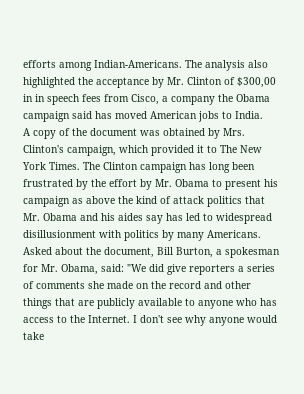efforts among Indian-Americans. The analysis also highlighted the acceptance by Mr. Clinton of $300,00 in in speech fees from Cisco, a company the Obama campaign said has moved American jobs to India.
A copy of the document was obtained by Mrs. Clinton's campaign, which provided it to The New York Times. The Clinton campaign has long been frustrated by the effort by Mr. Obama to present his campaign as above the kind of attack politics that Mr. Obama and his aides say has led to widespread disillusionment with politics by many Americans.
Asked about the document, Bill Burton, a spokesman for Mr. Obama, said: "We did give reporters a series of comments she made on the record and other things that are publicly available to anyone who has access to the Internet. I don't see why anyone would take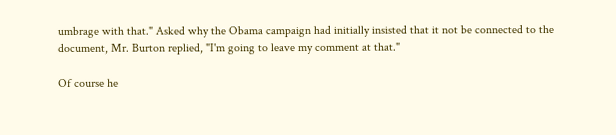umbrage with that." Asked why the Obama campaign had initially insisted that it not be connected to the document, Mr. Burton replied, "I'm going to leave my comment at that."

Of course he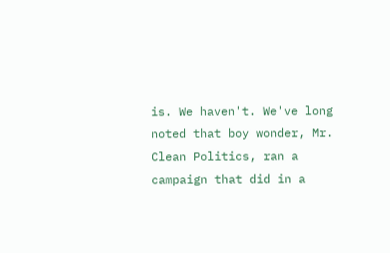is. We haven't. We've long noted that boy wonder, Mr. Clean Politics, ran a campaign that did in a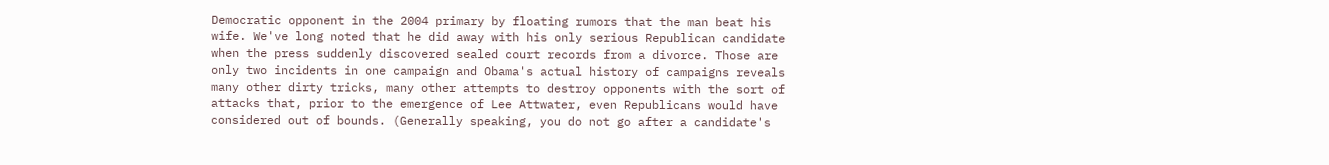Democratic opponent in the 2004 primary by floating rumors that the man beat his wife. We've long noted that he did away with his only serious Republican candidate when the press suddenly discovered sealed court records from a divorce. Those are only two incidents in one campaign and Obama's actual history of campaigns reveals many other dirty tricks, many other attempts to destroy opponents with the sort of attacks that, prior to the emergence of Lee Attwater, even Republicans would have considered out of bounds. (Generally speaking, you do not go after a candidate's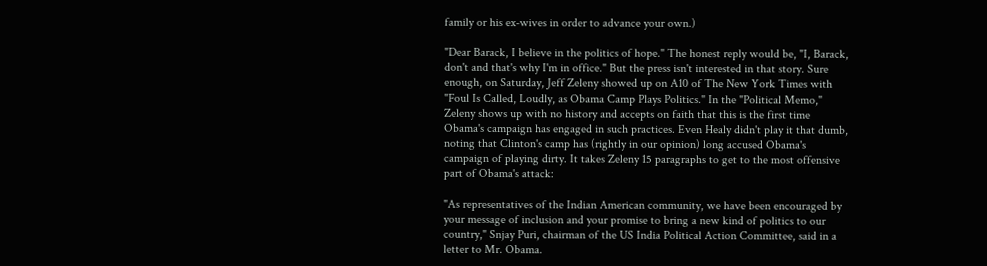family or his ex-wives in order to advance your own.)

"Dear Barack, I believe in the politics of hope." The honest reply would be, "I, Barack, don't and that's why I'm in office." But the press isn't interested in that story. Sure enough, on Saturday, Jeff Zeleny showed up on A10 of The New York Times with "Foul Is Called, Loudly, as Obama Camp Plays Politics." In the "Political Memo," Zeleny shows up with no history and accepts on faith that this is the first time Obama's campaign has engaged in such practices. Even Healy didn't play it that dumb, noting that Clinton's camp has (rightly in our opinion) long accused Obama's campaign of playing dirty. It takes Zeleny 15 paragraphs to get to the most offensive part of Obama's attack:

"As representatives of the Indian American community, we have been encouraged by your message of inclusion and your promise to bring a new kind of politics to our country," Snjay Puri, chairman of the US India Political Action Committee, said in a letter to Mr. Obama.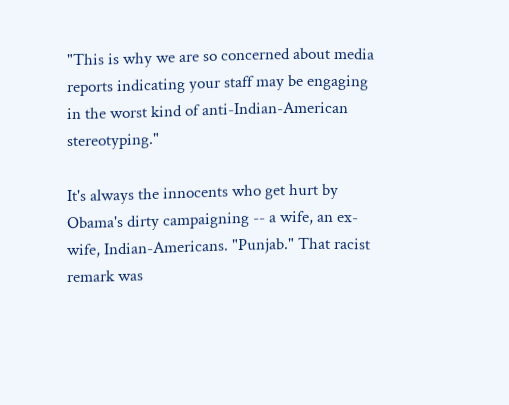"This is why we are so concerned about media reports indicating your staff may be engaging in the worst kind of anti-Indian-American stereotyping."

It's always the innocents who get hurt by Obama's dirty campaigning -- a wife, an ex-wife, Indian-Americans. "Punjab." That racist remark was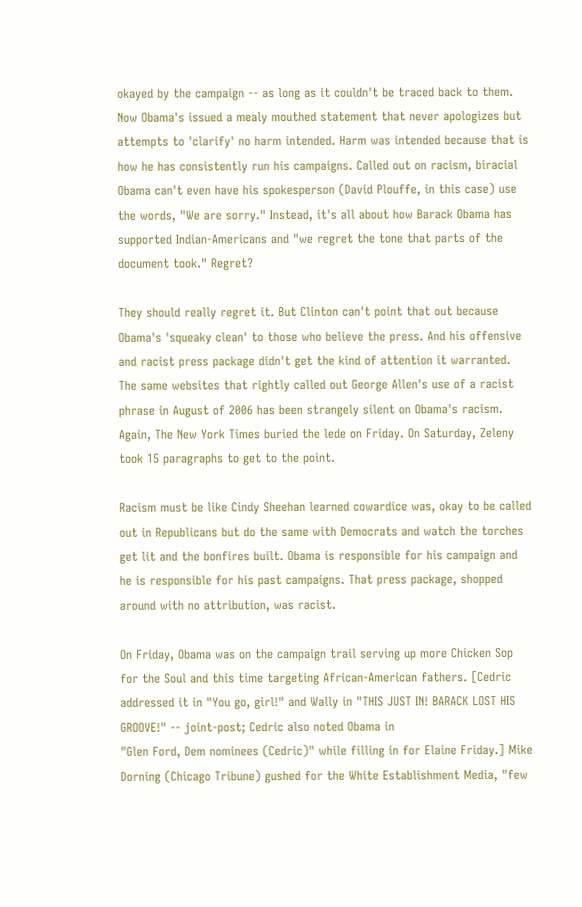okayed by the campaign -- as long as it couldn't be traced back to them. Now Obama's issued a mealy mouthed statement that never apologizes but attempts to 'clarify' no harm intended. Harm was intended because that is how he has consistently run his campaigns. Called out on racism, biracial Obama can't even have his spokesperson (David Plouffe, in this case) use the words, "We are sorry." Instead, it's all about how Barack Obama has supported Indian-Americans and "we regret the tone that parts of the document took." Regret?

They should really regret it. But Clinton can't point that out because Obama's 'squeaky clean' to those who believe the press. And his offensive and racist press package didn't get the kind of attention it warranted. The same websites that rightly called out George Allen's use of a racist phrase in August of 2006 has been strangely silent on Obama's racism. Again, The New York Times buried the lede on Friday. On Saturday, Zeleny took 15 paragraphs to get to the point.

Racism must be like Cindy Sheehan learned cowardice was, okay to be called out in Republicans but do the same with Democrats and watch the torches get lit and the bonfires built. Obama is responsible for his campaign and he is responsible for his past campaigns. That press package, shopped around with no attribution, was racist.

On Friday, Obama was on the campaign trail serving up more Chicken Sop for the Soul and this time targeting African-American fathers. [Cedric addressed it in "You go, girl!" and Wally in "THIS JUST IN! BARACK LOST HIS GROOVE!" -- joint-post; Cedric also noted Obama in
"Glen Ford, Dem nominees (Cedric)" while filling in for Elaine Friday.] Mike Dorning (Chicago Tribune) gushed for the White Establishment Media, "few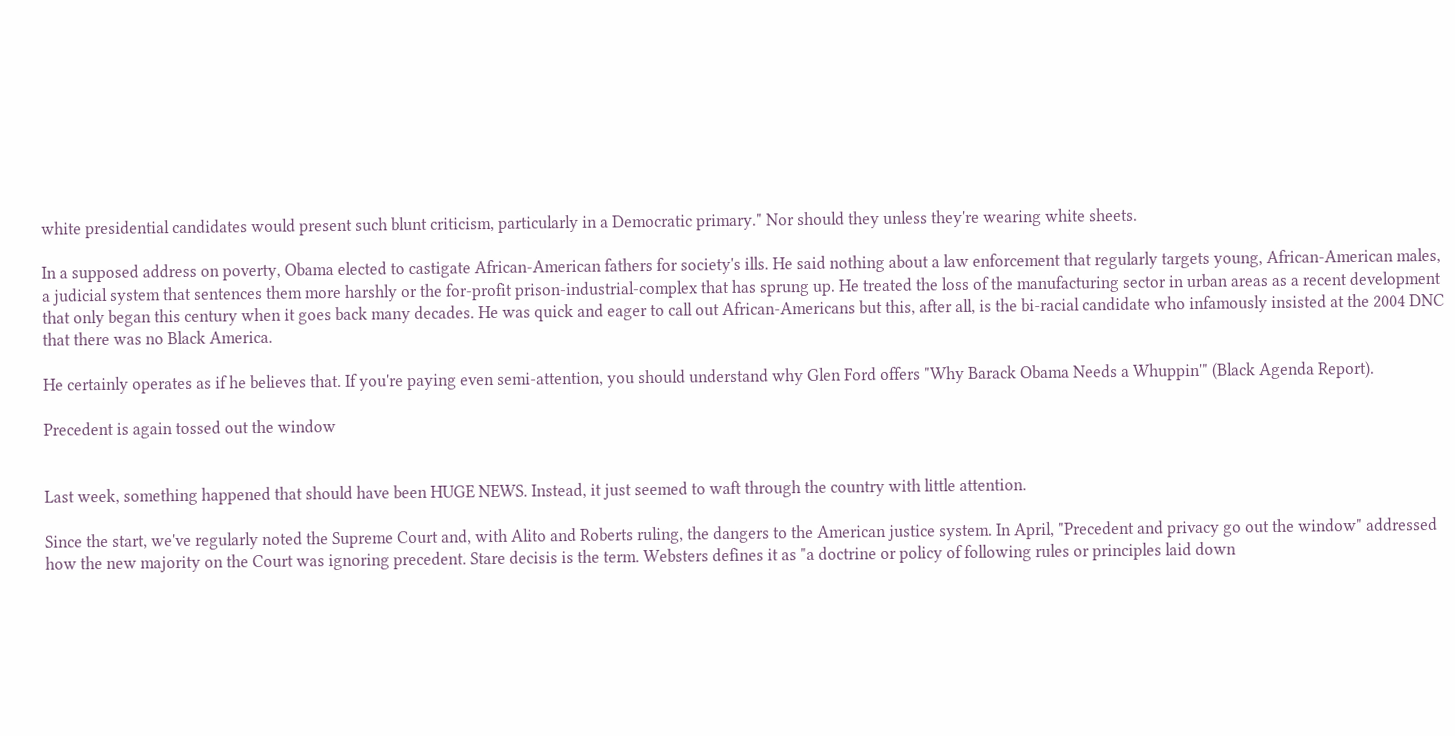white presidential candidates would present such blunt criticism, particularly in a Democratic primary." Nor should they unless they're wearing white sheets.

In a supposed address on poverty, Obama elected to castigate African-American fathers for society's ills. He said nothing about a law enforcement that regularly targets young, African-American males, a judicial system that sentences them more harshly or the for-profit prison-industrial-complex that has sprung up. He treated the loss of the manufacturing sector in urban areas as a recent development that only began this century when it goes back many decades. He was quick and eager to call out African-Americans but this, after all, is the bi-racial candidate who infamously insisted at the 2004 DNC that there was no Black America.

He certainly operates as if he believes that. If you're paying even semi-attention, you should understand why Glen Ford offers "Why Barack Obama Needs a Whuppin'" (Black Agenda Report).

Precedent is again tossed out the window


Last week, something happened that should have been HUGE NEWS. Instead, it just seemed to waft through the country with little attention.

Since the start, we've regularly noted the Supreme Court and, with Alito and Roberts ruling, the dangers to the American justice system. In April, "Precedent and privacy go out the window" addressed how the new majority on the Court was ignoring precedent. Stare decisis is the term. Websters defines it as "a doctrine or policy of following rules or principles laid down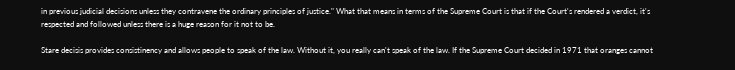in previous judicial decisions unless they contravene the ordinary principles of justice." What that means in terms of the Supreme Court is that if the Court's rendered a verdict, it's respected and followed unless there is a huge reason for it not to be.

Stare decisis provides consistinency and allows people to speak of the law. Without it, you really can't speak of the law. If the Supreme Court decided in 1971 that oranges cannot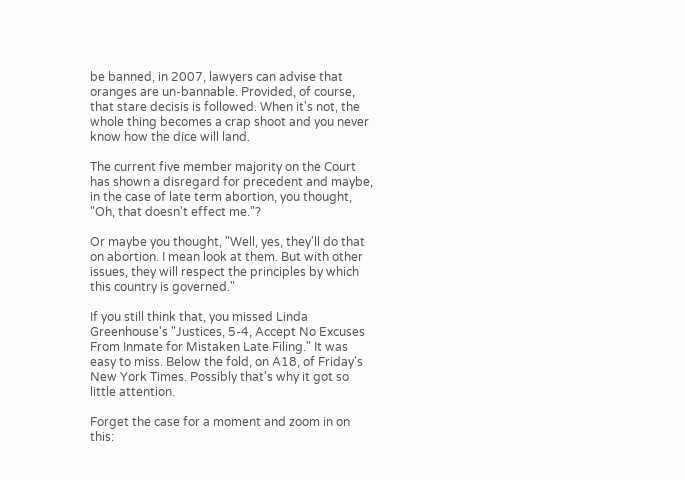be banned, in 2007, lawyers can advise that oranges are un-bannable. Provided, of course, that stare decisis is followed. When it's not, the whole thing becomes a crap shoot and you never know how the dice will land.

The current five member majority on the Court has shown a disregard for precedent and maybe, in the case of late term abortion, you thought, "Oh, that doesn't effect me."?

Or maybe you thought, "Well, yes, they'll do that on abortion. I mean look at them. But with other issues, they will respect the principles by which this country is governed."

If you still think that, you missed Linda Greenhouse's "Justices, 5-4, Accept No Excuses From Inmate for Mistaken Late Filing." It was easy to miss. Below the fold, on A18, of Friday's New York Times. Possibly that's why it got so little attention.

Forget the case for a moment and zoom in on this: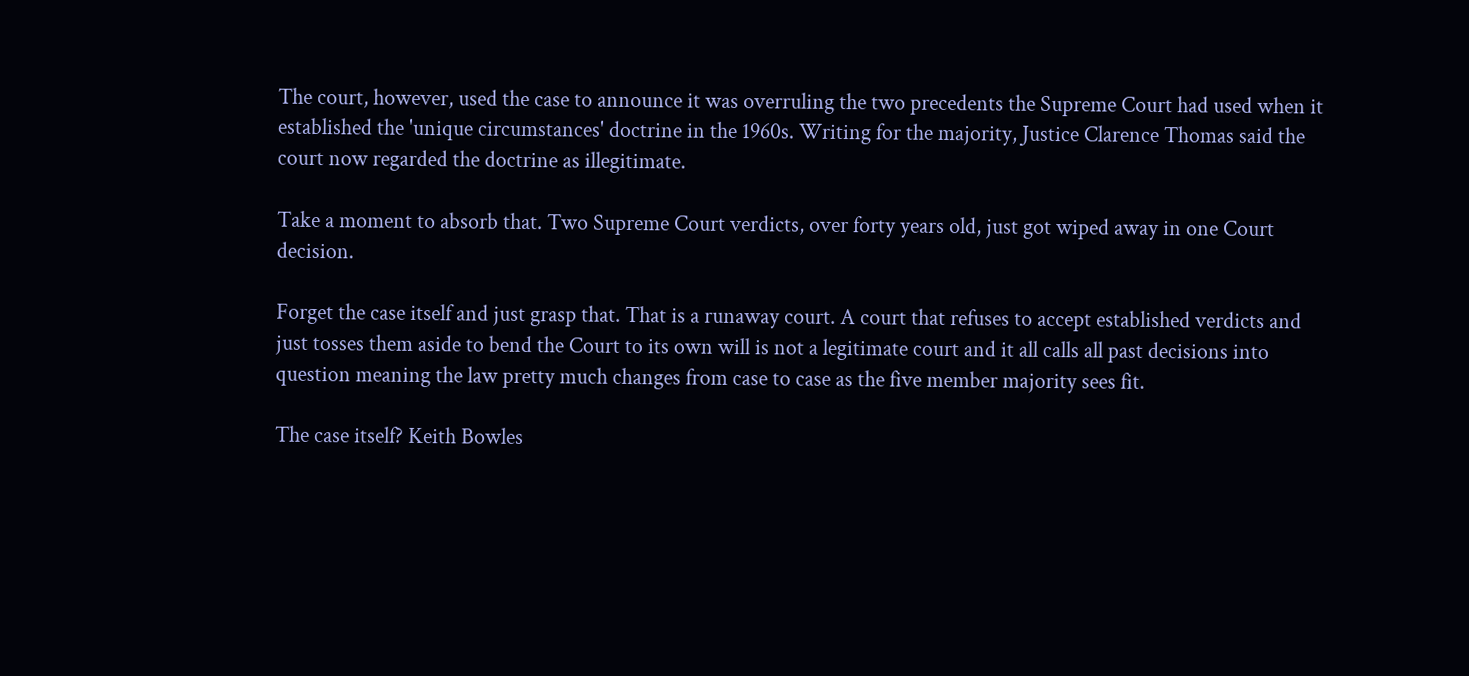The court, however, used the case to announce it was overruling the two precedents the Supreme Court had used when it established the 'unique circumstances' doctrine in the 1960s. Writing for the majority, Justice Clarence Thomas said the court now regarded the doctrine as illegitimate.

Take a moment to absorb that. Two Supreme Court verdicts, over forty years old, just got wiped away in one Court decision.

Forget the case itself and just grasp that. That is a runaway court. A court that refuses to accept established verdicts and just tosses them aside to bend the Court to its own will is not a legitimate court and it all calls all past decisions into question meaning the law pretty much changes from case to case as the five member majority sees fit.

The case itself? Keith Bowles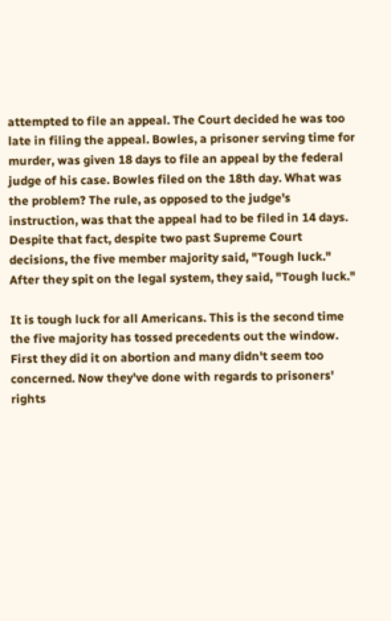attempted to file an appeal. The Court decided he was too late in filing the appeal. Bowles, a prisoner serving time for murder, was given 18 days to file an appeal by the federal judge of his case. Bowles filed on the 18th day. What was the problem? The rule, as opposed to the judge's instruction, was that the appeal had to be filed in 14 days. Despite that fact, despite two past Supreme Court decisions, the five member majority said, "Tough luck." After they spit on the legal system, they said, "Tough luck."

It is tough luck for all Americans. This is the second time the five majority has tossed precedents out the window. First they did it on abortion and many didn't seem too concerned. Now they've done with regards to prisoners' rights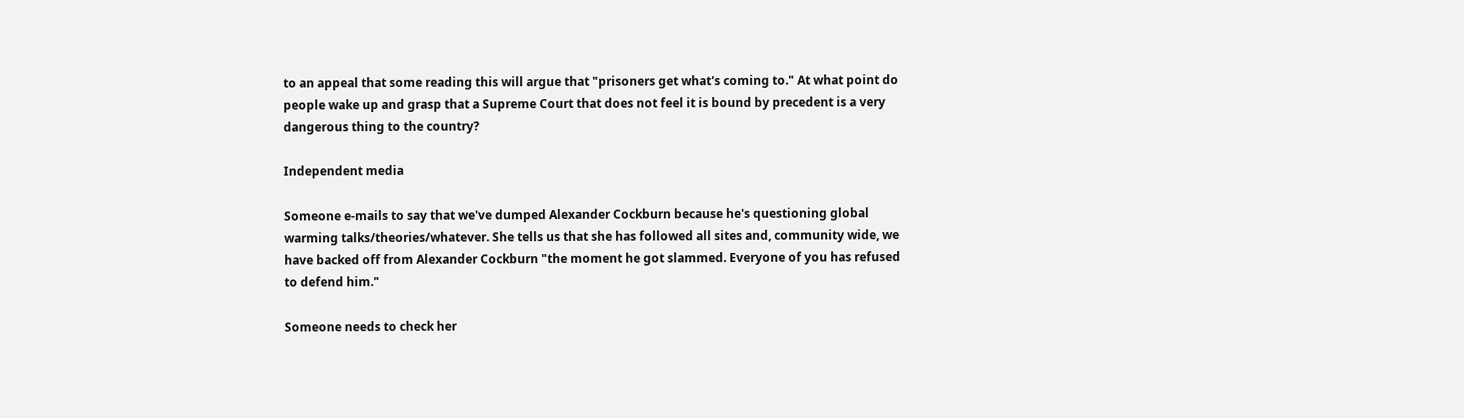to an appeal that some reading this will argue that "prisoners get what's coming to." At what point do people wake up and grasp that a Supreme Court that does not feel it is bound by precedent is a very dangerous thing to the country?

Independent media

Someone e-mails to say that we've dumped Alexander Cockburn because he's questioning global warming talks/theories/whatever. She tells us that she has followed all sites and, community wide, we have backed off from Alexander Cockburn "the moment he got slammed. Everyone of you has refused to defend him."

Someone needs to check her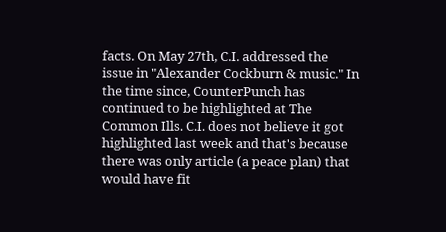facts. On May 27th, C.I. addressed the issue in "Alexander Cockburn & music." In the time since, CounterPunch has continued to be highlighted at The Common Ills. C.I. does not believe it got highlighted last week and that's because there was only article (a peace plan) that would have fit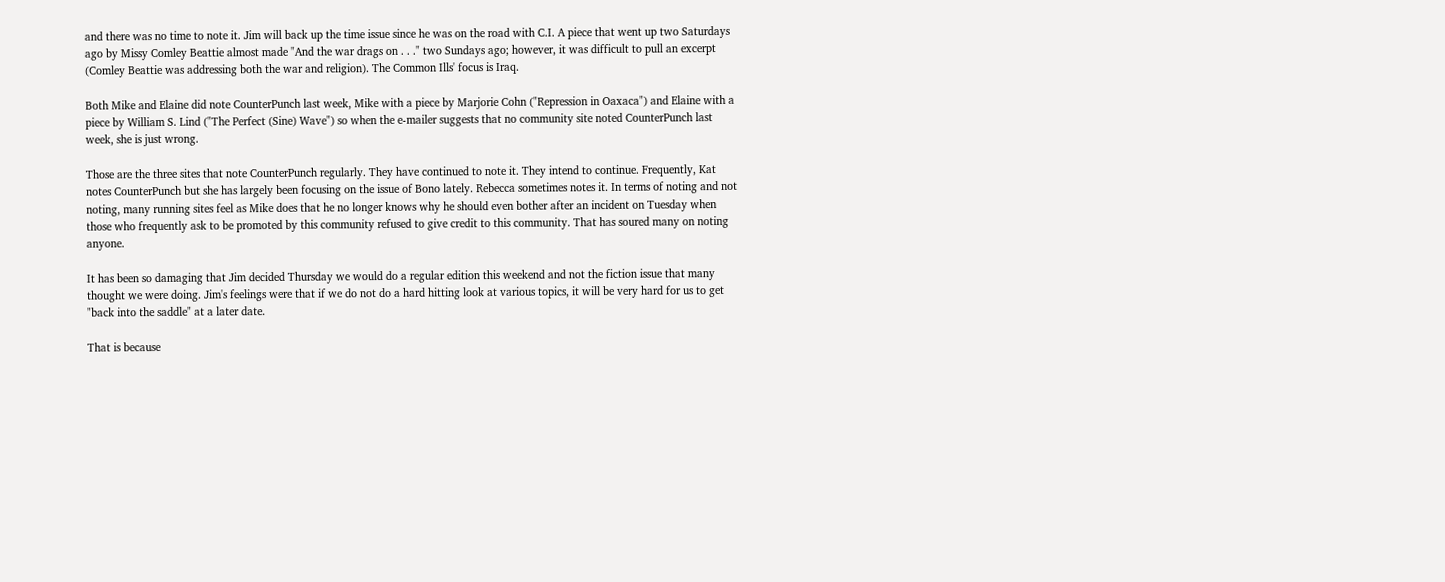and there was no time to note it. Jim will back up the time issue since he was on the road with C.I. A piece that went up two Saturdays ago by Missy Comley Beattie almost made "And the war drags on . . ." two Sundays ago; however, it was difficult to pull an excerpt (Comley Beattie was addressing both the war and religion). The Common Ills' focus is Iraq.

Both Mike and Elaine did note CounterPunch last week, Mike with a piece by Marjorie Cohn ("Repression in Oaxaca") and Elaine with a piece by William S. Lind ("The Perfect (Sine) Wave") so when the e-mailer suggests that no community site noted CounterPunch last week, she is just wrong.

Those are the three sites that note CounterPunch regularly. They have continued to note it. They intend to continue. Frequently, Kat notes CounterPunch but she has largely been focusing on the issue of Bono lately. Rebecca sometimes notes it. In terms of noting and not noting, many running sites feel as Mike does that he no longer knows why he should even bother after an incident on Tuesday when those who frequently ask to be promoted by this community refused to give credit to this community. That has soured many on noting anyone.

It has been so damaging that Jim decided Thursday we would do a regular edition this weekend and not the fiction issue that many thought we were doing. Jim's feelings were that if we do not do a hard hitting look at various topics, it will be very hard for us to get "back into the saddle" at a later date.

That is because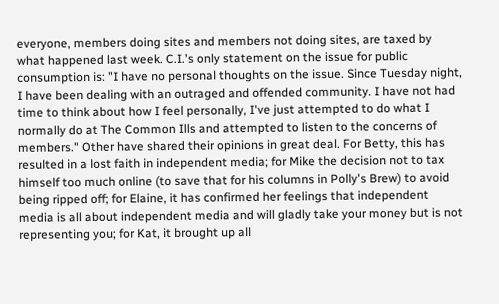everyone, members doing sites and members not doing sites, are taxed by what happened last week. C.I.'s only statement on the issue for public consumption is: "I have no personal thoughts on the issue. Since Tuesday night, I have been dealing with an outraged and offended community. I have not had time to think about how I feel personally, I've just attempted to do what I normally do at The Common Ills and attempted to listen to the concerns of members." Other have shared their opinions in great deal. For Betty, this has resulted in a lost faith in independent media; for Mike the decision not to tax himself too much online (to save that for his columns in Polly's Brew) to avoid being ripped off; for Elaine, it has confirmed her feelings that independent media is all about independent media and will gladly take your money but is not representing you; for Kat, it brought up all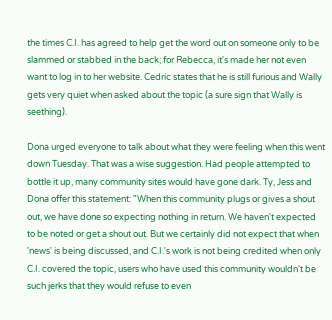the times C.I. has agreed to help get the word out on someone only to be slammed or stabbed in the back; for Rebecca, it's made her not even want to log in to her website. Cedric states that he is still furious and Wally gets very quiet when asked about the topic (a sure sign that Wally is seething).

Dona urged everyone to talk about what they were feeling when this went down Tuesday. That was a wise suggestion. Had people attempted to bottle it up, many community sites would have gone dark. Ty, Jess and Dona offer this statement: "When this community plugs or gives a shout out, we have done so expecting nothing in return. We haven't expected to be noted or get a shout out. But we certainly did not expect that when 'news' is being discussed, and C.I.'s work is not being credited when only C.I. covered the topic, users who have used this community wouldn't be such jerks that they would refuse to even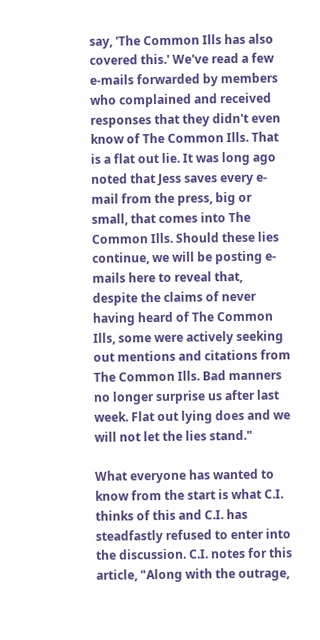say, 'The Common Ills has also covered this.' We've read a few e-mails forwarded by members who complained and received responses that they didn't even know of The Common Ills. That is a flat out lie. It was long ago noted that Jess saves every e-mail from the press, big or small, that comes into The Common Ills. Should these lies continue, we will be posting e-mails here to reveal that, despite the claims of never having heard of The Common Ills, some were actively seeking out mentions and citations from The Common Ills. Bad manners no longer surprise us after last week. Flat out lying does and we will not let the lies stand."

What everyone has wanted to know from the start is what C.I. thinks of this and C.I. has steadfastly refused to enter into the discussion. C.I. notes for this article, "Along with the outrage,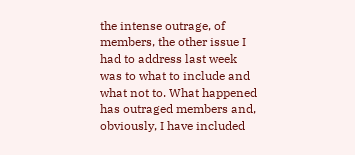the intense outrage, of members, the other issue I had to address last week was to what to include and what not to. What happened has outraged members and, obviously, I have included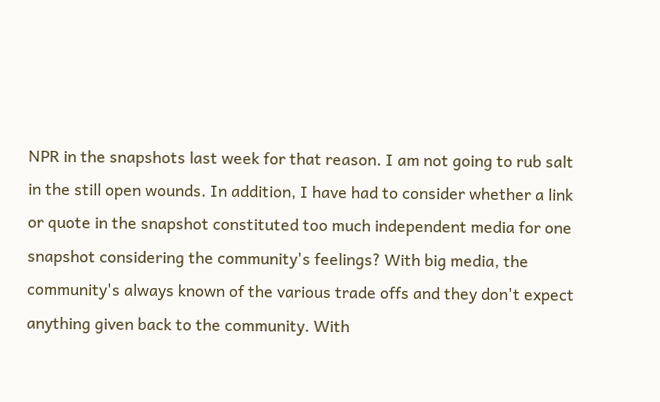NPR in the snapshots last week for that reason. I am not going to rub salt in the still open wounds. In addition, I have had to consider whether a link or quote in the snapshot constituted too much independent media for one snapshot considering the community's feelings? With big media, the community's always known of the various trade offs and they don't expect anything given back to the community. With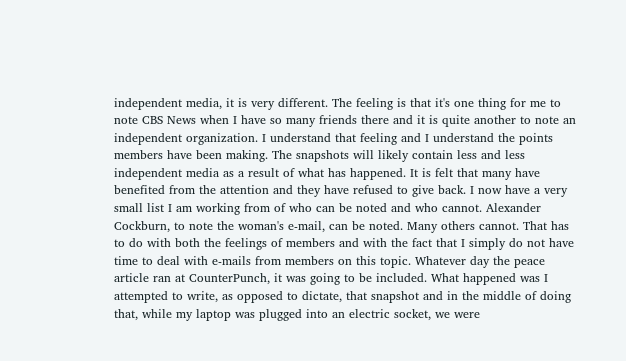independent media, it is very different. The feeling is that it's one thing for me to note CBS News when I have so many friends there and it is quite another to note an independent organization. I understand that feeling and I understand the points members have been making. The snapshots will likely contain less and less independent media as a result of what has happened. It is felt that many have benefited from the attention and they have refused to give back. I now have a very small list I am working from of who can be noted and who cannot. Alexander Cockburn, to note the woman's e-mail, can be noted. Many others cannot. That has to do with both the feelings of members and with the fact that I simply do not have time to deal with e-mails from members on this topic. Whatever day the peace article ran at CounterPunch, it was going to be included. What happened was I attempted to write, as opposed to dictate, that snapshot and in the middle of doing that, while my laptop was plugged into an electric socket, we were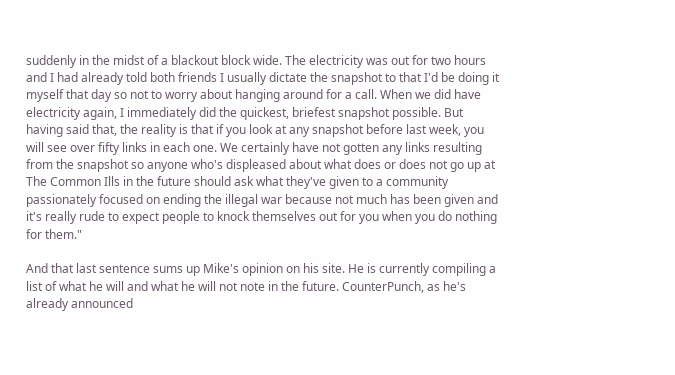suddenly in the midst of a blackout block wide. The electricity was out for two hours and I had already told both friends I usually dictate the snapshot to that I'd be doing it myself that day so not to worry about hanging around for a call. When we did have electricity again, I immediately did the quickest, briefest snapshot possible. But having said that, the reality is that if you look at any snapshot before last week, you will see over fifty links in each one. We certainly have not gotten any links resulting from the snapshot so anyone who's displeased about what does or does not go up at The Common Ills in the future should ask what they've given to a community passionately focused on ending the illegal war because not much has been given and it's really rude to expect people to knock themselves out for you when you do nothing for them."

And that last sentence sums up Mike's opinion on his site. He is currently compiling a list of what he will and what he will not note in the future. CounterPunch, as he's already announced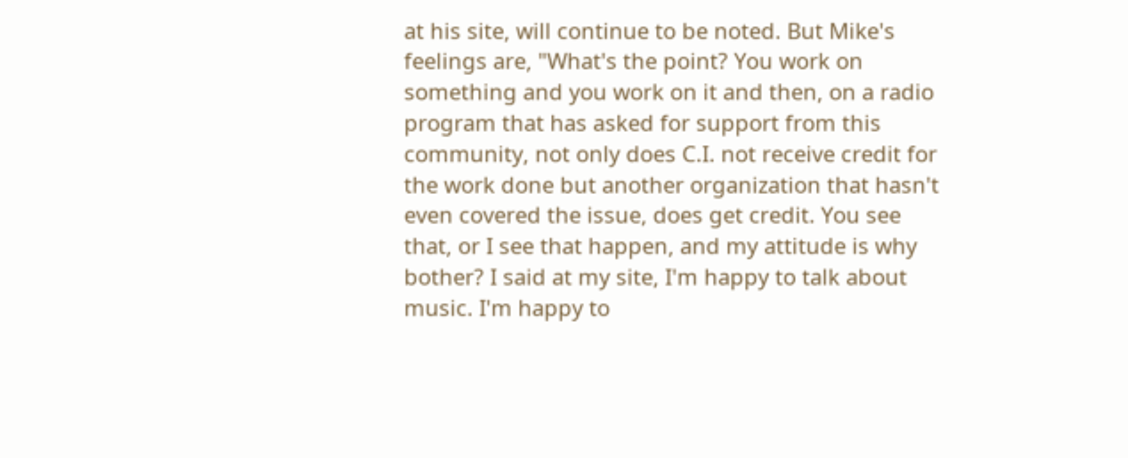at his site, will continue to be noted. But Mike's feelings are, "What's the point? You work on something and you work on it and then, on a radio program that has asked for support from this community, not only does C.I. not receive credit for the work done but another organization that hasn't even covered the issue, does get credit. You see that, or I see that happen, and my attitude is why bother? I said at my site, I'm happy to talk about music. I'm happy to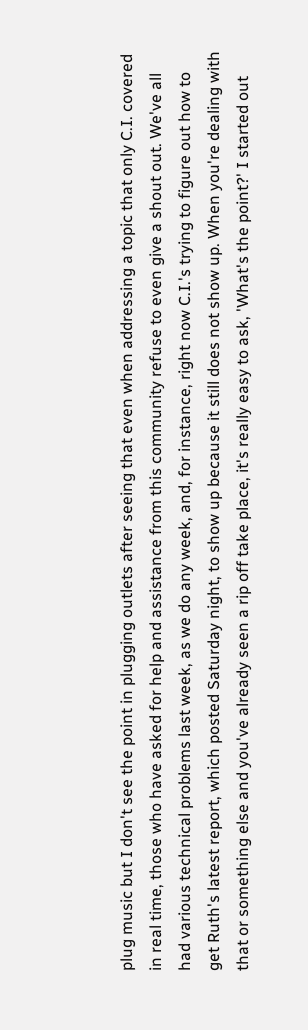plug music but I don't see the point in plugging outlets after seeing that even when addressing a topic that only C.I. covered in real time, those who have asked for help and assistance from this community refuse to even give a shout out. We've all had various technical problems last week, as we do any week, and, for instance, right now C.I.'s trying to figure out how to get Ruth's latest report, which posted Saturday night, to show up because it still does not show up. When you're dealing with that or something else and you've already seen a rip off take place, it's really easy to ask, 'What's the point?' I started out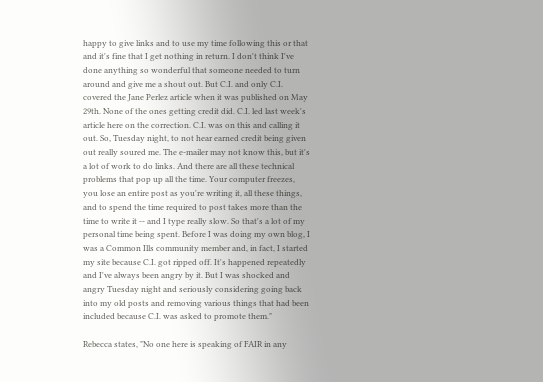happy to give links and to use my time following this or that and it's fine that I get nothing in return. I don't think I've done anything so wonderful that someone needed to turn around and give me a shout out. But C.I. and only C.I. covered the Jane Perlez article when it was published on May 29th. None of the ones getting credit did. C.I. led last week's article here on the correction. C.I. was on this and calling it out. So, Tuesday night, to not hear earned credit being given out really soured me. The e-mailer may not know this, but it's a lot of work to do links. And there are all these technical problems that pop up all the time. Your computer freezes, you lose an entire post as you're writing it, all these things, and to spend the time required to post takes more than the time to write it -- and I type really slow. So that's a lot of my personal time being spent. Before I was doing my own blog, I was a Common Ills community member and, in fact, I started my site because C.I. got ripped off. It's happened repeatedly and I've always been angry by it. But I was shocked and angry Tuesday night and seriously considering going back into my old posts and removing various things that had been included because C.I. was asked to promote them."

Rebecca states, "No one here is speaking of FAIR in any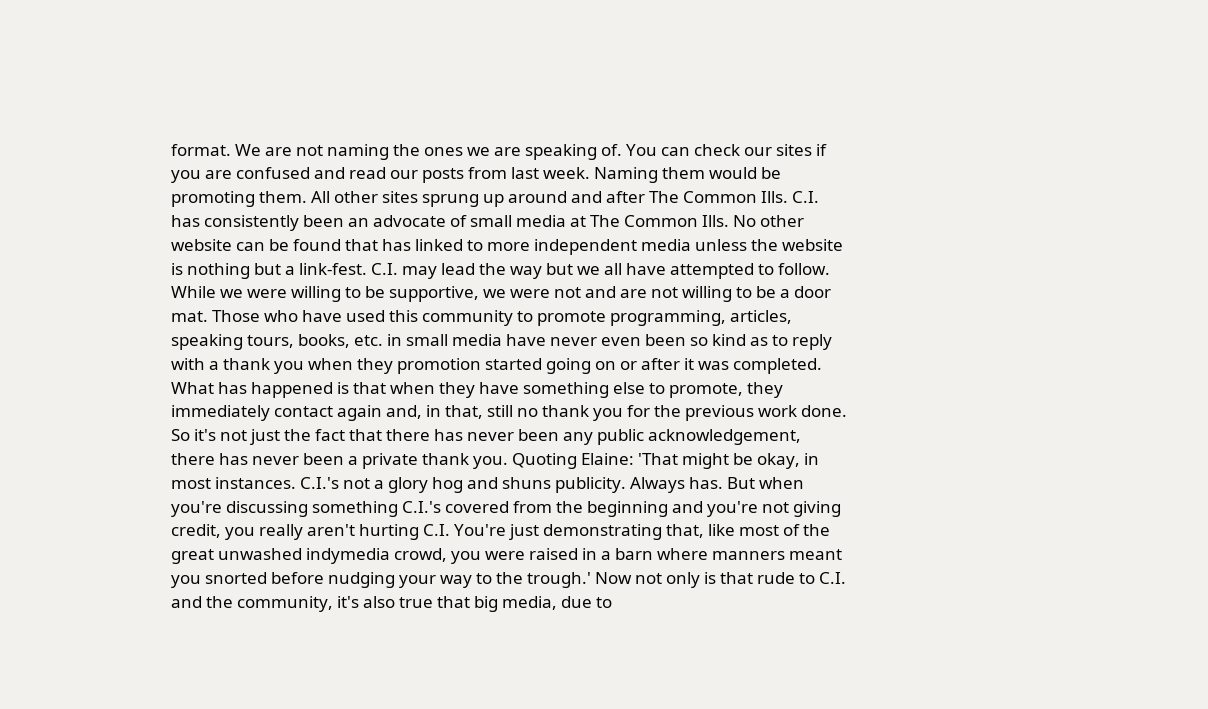format. We are not naming the ones we are speaking of. You can check our sites if you are confused and read our posts from last week. Naming them would be promoting them. All other sites sprung up around and after The Common Ills. C.I. has consistently been an advocate of small media at The Common Ills. No other website can be found that has linked to more independent media unless the website is nothing but a link-fest. C.I. may lead the way but we all have attempted to follow. While we were willing to be supportive, we were not and are not willing to be a door mat. Those who have used this community to promote programming, articles, speaking tours, books, etc. in small media have never even been so kind as to reply with a thank you when they promotion started going on or after it was completed. What has happened is that when they have something else to promote, they immediately contact again and, in that, still no thank you for the previous work done. So it's not just the fact that there has never been any public acknowledgement, there has never been a private thank you. Quoting Elaine: 'That might be okay, in most instances. C.I.'s not a glory hog and shuns publicity. Always has. But when you're discussing something C.I.'s covered from the beginning and you're not giving credit, you really aren't hurting C.I. You're just demonstrating that, like most of the great unwashed indymedia crowd, you were raised in a barn where manners meant you snorted before nudging your way to the trough.' Now not only is that rude to C.I. and the community, it's also true that big media, due to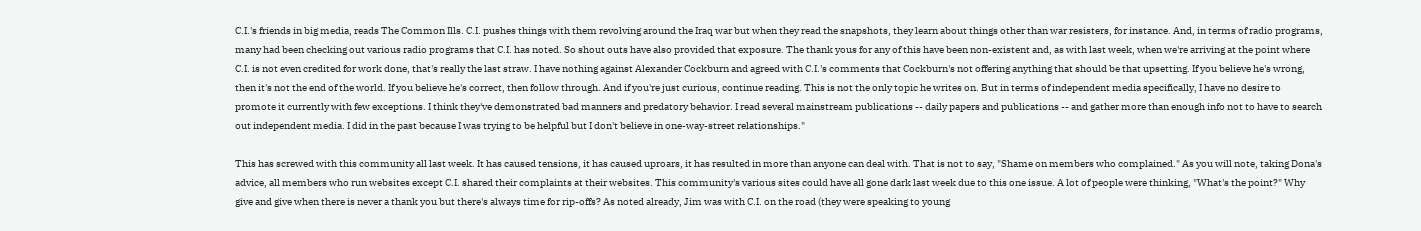C.I.'s friends in big media, reads The Common Ills. C.I. pushes things with them revolving around the Iraq war but when they read the snapshots, they learn about things other than war resisters, for instance. And, in terms of radio programs, many had been checking out various radio programs that C.I. has noted. So shout outs have also provided that exposure. The thank yous for any of this have been non-existent and, as with last week, when we're arriving at the point where C.I. is not even credited for work done, that's really the last straw. I have nothing against Alexander Cockburn and agreed with C.I.'s comments that Cockburn's not offering anything that should be that upsetting. If you believe he's wrong, then it's not the end of the world. If you believe he's correct, then follow through. And if you're just curious, continue reading. This is not the only topic he writes on. But in terms of independent media specifically, I have no desire to promote it currently with few exceptions. I think they've demonstrated bad manners and predatory behavior. I read several mainstream publications -- daily papers and publications -- and gather more than enough info not to have to search out independent media. I did in the past because I was trying to be helpful but I don't believe in one-way-street relationships."

This has screwed with this community all last week. It has caused tensions, it has caused uproars, it has resulted in more than anyone can deal with. That is not to say, "Shame on members who complained." As you will note, taking Dona's advice, all members who run websites except C.I. shared their complaints at their websites. This community's various sites could have all gone dark last week due to this one issue. A lot of people were thinking, "What's the point?" Why give and give when there is never a thank you but there's always time for rip-offs? As noted already, Jim was with C.I. on the road (they were speaking to young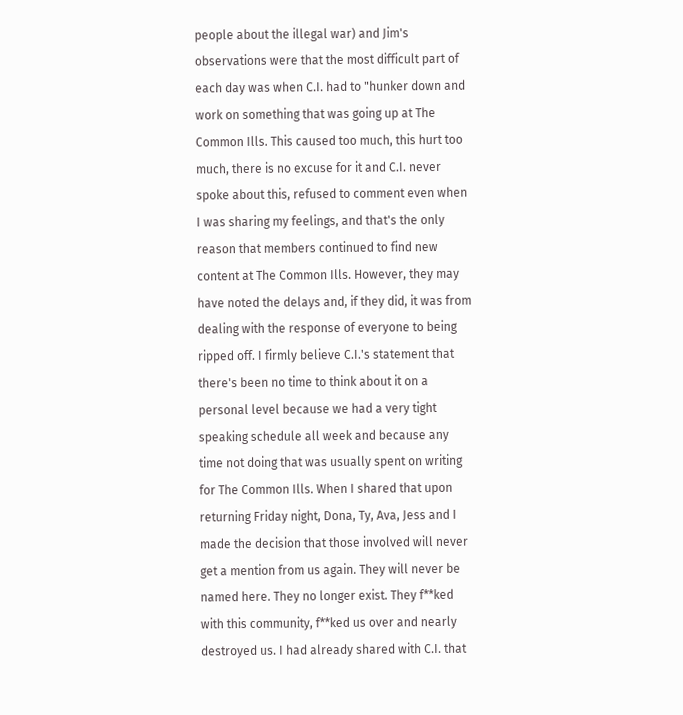people about the illegal war) and Jim's observations were that the most difficult part of each day was when C.I. had to "hunker down and work on something that was going up at The Common Ills. This caused too much, this hurt too much, there is no excuse for it and C.I. never spoke about this, refused to comment even when I was sharing my feelings, and that's the only reason that members continued to find new content at The Common Ills. However, they may have noted the delays and, if they did, it was from dealing with the response of everyone to being ripped off. I firmly believe C.I.'s statement that there's been no time to think about it on a personal level because we had a very tight speaking schedule all week and because any time not doing that was usually spent on writing for The Common Ills. When I shared that upon returning Friday night, Dona, Ty, Ava, Jess and I made the decision that those involved will never get a mention from us again. They will never be named here. They no longer exist. They f**ked with this community, f**ked us over and nearly destroyed us. I had already shared with C.I. that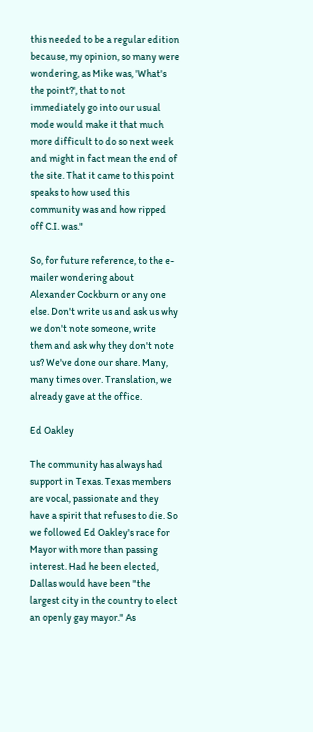this needed to be a regular edition because, my opinion, so many were wondering, as Mike was, 'What's the point?', that to not immediately go into our usual mode would make it that much more difficult to do so next week and might in fact mean the end of the site. That it came to this point speaks to how used this community was and how ripped off C.I. was."

So, for future reference, to the e-mailer wondering about Alexander Cockburn or any one else. Don't write us and ask us why we don't note someone, write them and ask why they don't note us? We've done our share. Many, many times over. Translation, we already gave at the office.

Ed Oakley

The community has always had support in Texas. Texas members are vocal, passionate and they have a spirit that refuses to die. So we followed Ed Oakley's race for Mayor with more than passing interest. Had he been elected, Dallas would have been "the largest city in the country to elect an openly gay mayor." As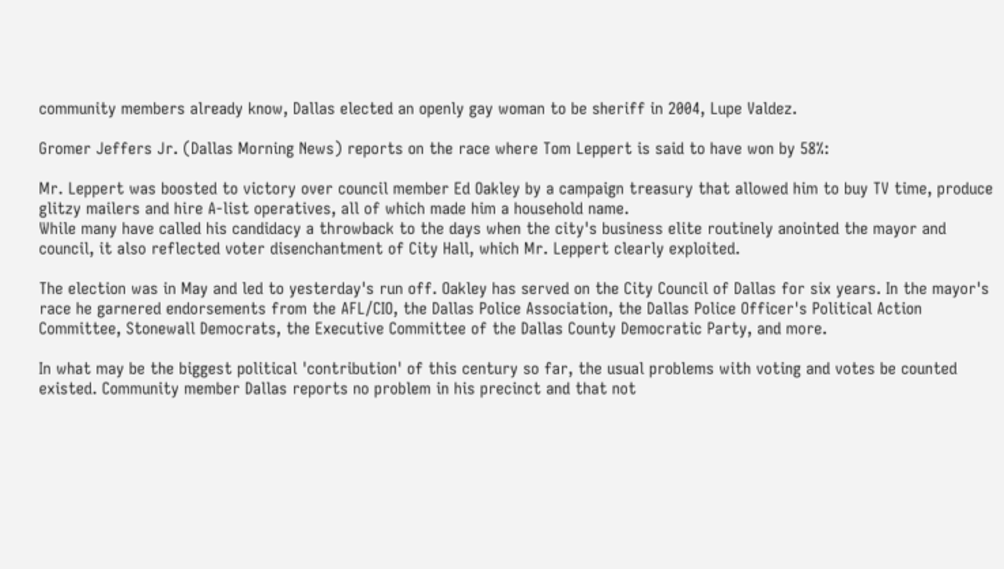community members already know, Dallas elected an openly gay woman to be sheriff in 2004, Lupe Valdez.

Gromer Jeffers Jr. (Dallas Morning News) reports on the race where Tom Leppert is said to have won by 58%:

Mr. Leppert was boosted to victory over council member Ed Oakley by a campaign treasury that allowed him to buy TV time, produce glitzy mailers and hire A-list operatives, all of which made him a household name.
While many have called his candidacy a throwback to the days when the city's business elite routinely anointed the mayor and council, it also reflected voter disenchantment of City Hall, which Mr. Leppert clearly exploited.

The election was in May and led to yesterday's run off. Oakley has served on the City Council of Dallas for six years. In the mayor's race he garnered endorsements from the AFL/CIO, the Dallas Police Association, the Dallas Police Officer's Political Action Committee, Stonewall Democrats, the Executive Committee of the Dallas County Democratic Party, and more.

In what may be the biggest political 'contribution' of this century so far, the usual problems with voting and votes be counted existed. Community member Dallas reports no problem in his precinct and that not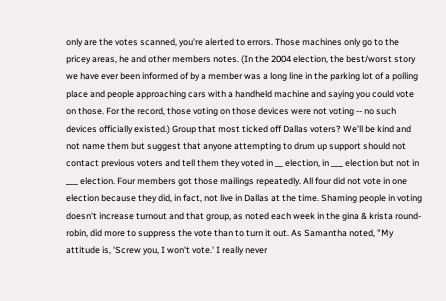only are the votes scanned, you're alerted to errors. Those machines only go to the pricey areas, he and other members notes. (In the 2004 election, the best/worst story we have ever been informed of by a member was a long line in the parking lot of a polling place and people approaching cars with a handheld machine and saying you could vote on those. For the record, those voting on those devices were not voting -- no such devices officially existed.) Group that most ticked off Dallas voters? We'll be kind and not name them but suggest that anyone attempting to drum up support should not contact previous voters and tell them they voted in __ election, in ___ election but not in ___ election. Four members got those mailings repeatedly. All four did not vote in one election because they did, in fact, not live in Dallas at the time. Shaming people in voting doesn't increase turnout and that group, as noted each week in the gina & krista round-robin, did more to suppress the vote than to turn it out. As Samantha noted, "My attitude is, 'Screw you, I won't vote.' I really never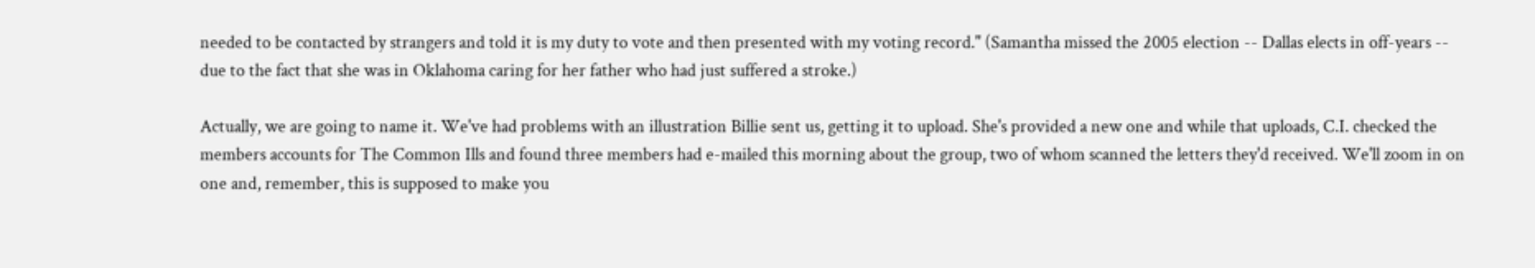needed to be contacted by strangers and told it is my duty to vote and then presented with my voting record." (Samantha missed the 2005 election -- Dallas elects in off-years -- due to the fact that she was in Oklahoma caring for her father who had just suffered a stroke.)

Actually, we are going to name it. We've had problems with an illustration Billie sent us, getting it to upload. She's provided a new one and while that uploads, C.I. checked the members accounts for The Common Ills and found three members had e-mailed this morning about the group, two of whom scanned the letters they'd received. We'll zoom in on one and, remember, this is supposed to make you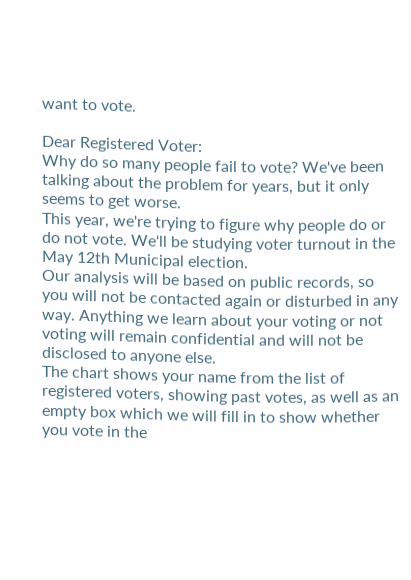want to vote.

Dear Registered Voter:
Why do so many people fail to vote? We've been talking about the problem for years, but it only seems to get worse.
This year, we're trying to figure why people do or do not vote. We'll be studying voter turnout in the May 12th Municipal election.
Our analysis will be based on public records, so you will not be contacted again or disturbed in any way. Anything we learn about your voting or not voting will remain confidential and will not be disclosed to anyone else.
The chart shows your name from the list of registered voters, showing past votes, as well as an empty box which we will fill in to show whether you vote in the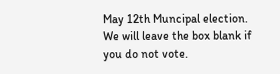May 12th Muncipal election.
We will leave the box blank if you do not vote.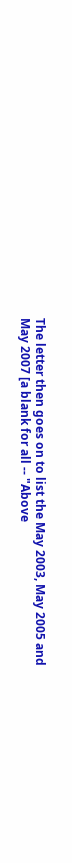The letter then goes on to list the May 2003, May 2005 and May 2007 [a blank for all -- "Above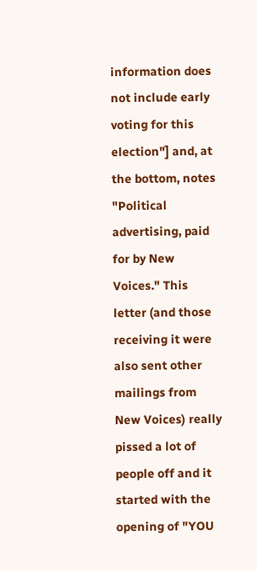information does not include early voting for this election"] and, at the bottom, notes "Political advertising, paid for by New Voices." This letter (and those receiving it were also sent other mailings from New Voices) really pissed a lot of people off and it started with the opening of "YOU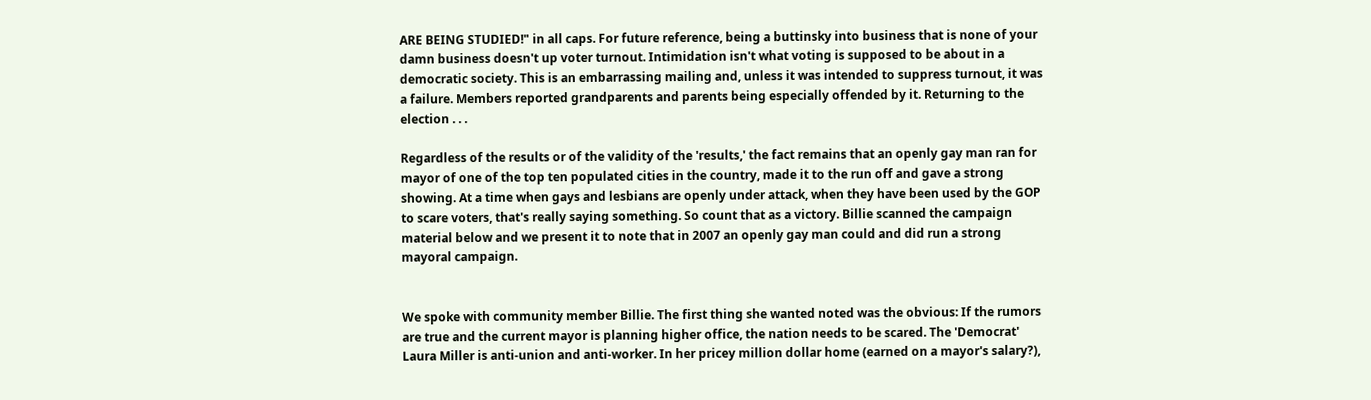ARE BEING STUDIED!" in all caps. For future reference, being a buttinsky into business that is none of your damn business doesn't up voter turnout. Intimidation isn't what voting is supposed to be about in a democratic society. This is an embarrassing mailing and, unless it was intended to suppress turnout, it was a failure. Members reported grandparents and parents being especially offended by it. Returning to the election . . .

Regardless of the results or of the validity of the 'results,' the fact remains that an openly gay man ran for mayor of one of the top ten populated cities in the country, made it to the run off and gave a strong showing. At a time when gays and lesbians are openly under attack, when they have been used by the GOP to scare voters, that's really saying something. So count that as a victory. Billie scanned the campaign material below and we present it to note that in 2007 an openly gay man could and did run a strong mayoral campaign.


We spoke with community member Billie. The first thing she wanted noted was the obvious: If the rumors are true and the current mayor is planning higher office, the nation needs to be scared. The 'Democrat' Laura Miller is anti-union and anti-worker. In her pricey million dollar home (earned on a mayor's salary?),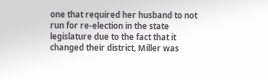one that required her husband to not run for re-election in the state legislature due to the fact that it changed their district, Miller was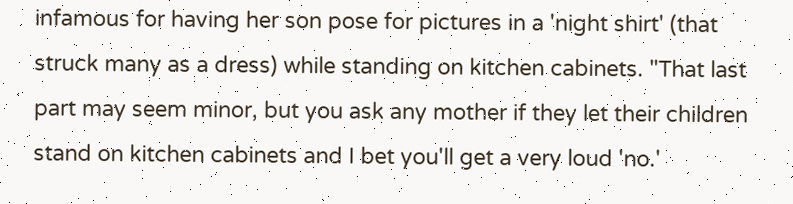infamous for having her son pose for pictures in a 'night shirt' (that struck many as a dress) while standing on kitchen cabinets. "That last part may seem minor, but you ask any mother if they let their children stand on kitchen cabinets and I bet you'll get a very loud 'no.'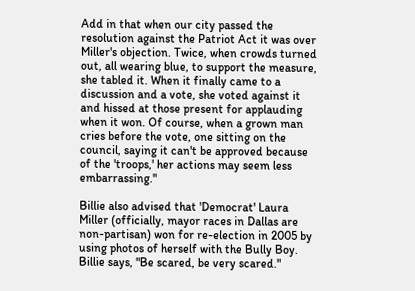Add in that when our city passed the resolution against the Patriot Act it was over Miller's objection. Twice, when crowds turned out, all wearing blue, to support the measure, she tabled it. When it finally came to a discussion and a vote, she voted against it and hissed at those present for applauding when it won. Of course, when a grown man cries before the vote, one sitting on the council, saying it can't be approved because of the 'troops,' her actions may seem less embarrassing."

Billie also advised that 'Democrat' Laura Miller (officially, mayor races in Dallas are non-partisan) won for re-election in 2005 by using photos of herself with the Bully Boy. Billie says, "Be scared, be very scared."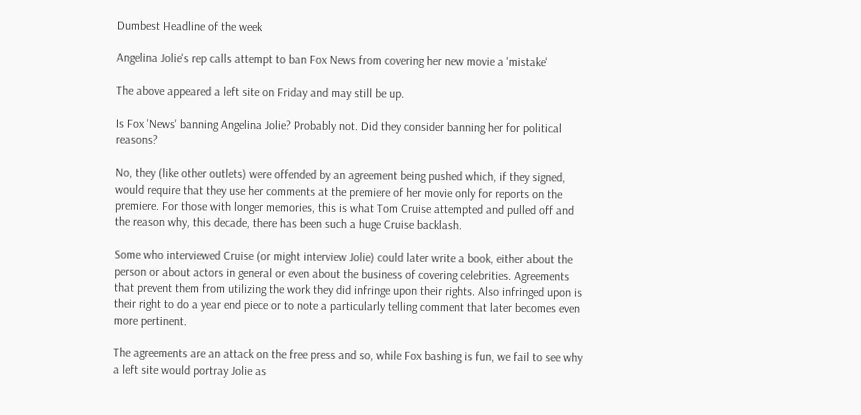Dumbest Headline of the week

Angelina Jolie's rep calls attempt to ban Fox News from covering her new movie a 'mistake'

The above appeared a left site on Friday and may still be up.

Is Fox 'News' banning Angelina Jolie? Probably not. Did they consider banning her for political reasons?

No, they (like other outlets) were offended by an agreement being pushed which, if they signed, would require that they use her comments at the premiere of her movie only for reports on the premiere. For those with longer memories, this is what Tom Cruise attempted and pulled off and the reason why, this decade, there has been such a huge Cruise backlash.

Some who interviewed Cruise (or might interview Jolie) could later write a book, either about the person or about actors in general or even about the business of covering celebrities. Agreements that prevent them from utilizing the work they did infringe upon their rights. Also infringed upon is their right to do a year end piece or to note a particularly telling comment that later becomes even more pertinent.

The agreements are an attack on the free press and so, while Fox bashing is fun, we fail to see why a left site would portray Jolie as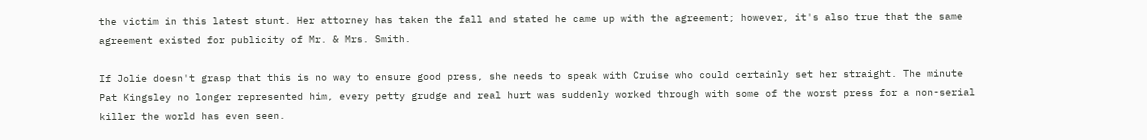the victim in this latest stunt. Her attorney has taken the fall and stated he came up with the agreement; however, it's also true that the same agreement existed for publicity of Mr. & Mrs. Smith.

If Jolie doesn't grasp that this is no way to ensure good press, she needs to speak with Cruise who could certainly set her straight. The minute Pat Kingsley no longer represented him, every petty grudge and real hurt was suddenly worked through with some of the worst press for a non-serial killer the world has even seen.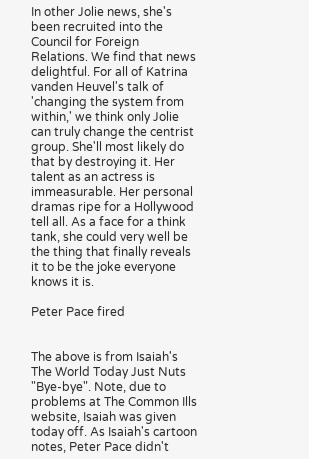In other Jolie news, she's been recruited into the Council for Foreign Relations. We find that news delightful. For all of Katrina vanden Heuvel's talk of 'changing the system from within,' we think only Jolie can truly change the centrist group. She'll most likely do that by destroying it. Her talent as an actress is immeasurable. Her personal dramas ripe for a Hollywood tell all. As a face for a think tank, she could very well be the thing that finally reveals it to be the joke everyone knows it is.

Peter Pace fired


The above is from Isaiah's The World Today Just Nuts "Bye-bye". Note, due to problems at The Common Ills website, Isaiah was given today off. As Isaiah's cartoon notes, Peter Pace didn't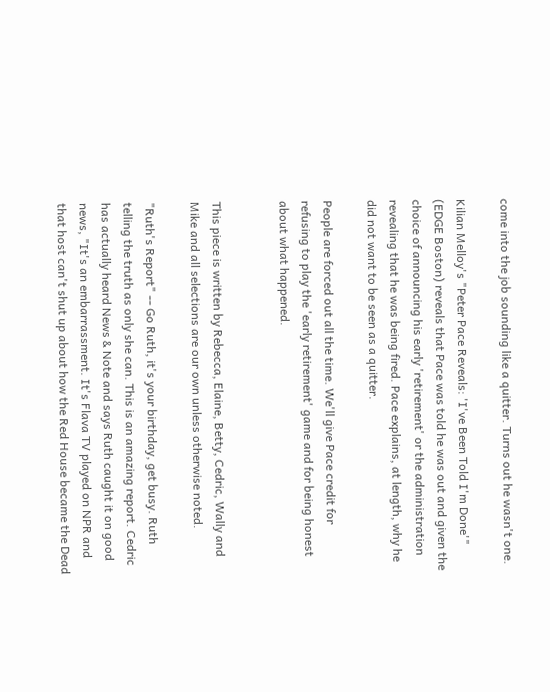come into the job sounding like a quitter. Turns out he wasn't one.

Kilian Melloy's "Peter Pace Reveals: 'I've Been Told I'm Done'" (EDGE Boston) reveals that Pace was told he was out and given the choice of announcing his early 'retirement' or the administration revealing that he was being fired. Pace explains, at length, why he did not want to be seen as a quitter.

People are forced out all the time. We'll give Pace credit for refusing to play the 'early retirement' game and for being honest about what happened.


This piece is written by Rebecca, Elaine, Betty, Cedric, Wally and Mike and all selections are our own unless otherwise noted.

"Ruth's Report" -- Go Ruth, it's your birthday, get busy. Ruth telling the truth as only she can. This is an amazing report. Cedric has actually heard News & Note and says Ruth caught it on good news, "It's an embarrassment. It's Flava TV played on NPR and that host can't shut up about how the Red House became the Dead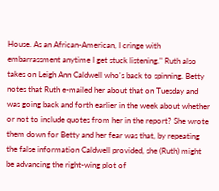House. As an African-American, I cringe with embarrassment anytime I get stuck listening." Ruth also takes on Leigh Ann Caldwell who's back to spinning. Betty notes that Ruth e-mailed her about that on Tuesday and was going back and forth earlier in the week about whether or not to include quotes from her in the report? She wrote them down for Betty and her fear was that, by repeating the false information Caldwell provided, she (Ruth) might be advancing the right-wing plot of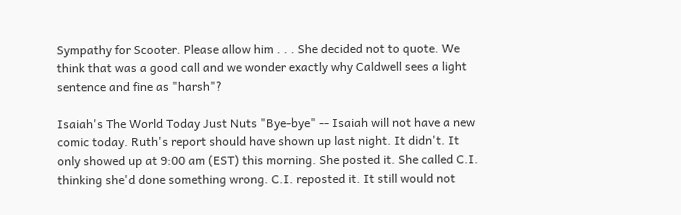Sympathy for Scooter. Please allow him . . . She decided not to quote. We think that was a good call and we wonder exactly why Caldwell sees a light sentence and fine as "harsh"?

Isaiah's The World Today Just Nuts "Bye-bye" -- Isaiah will not have a new comic today. Ruth's report should have shown up last night. It didn't. It only showed up at 9:00 am (EST) this morning. She posted it. She called C.I. thinking she'd done something wrong. C.I. reposted it. It still would not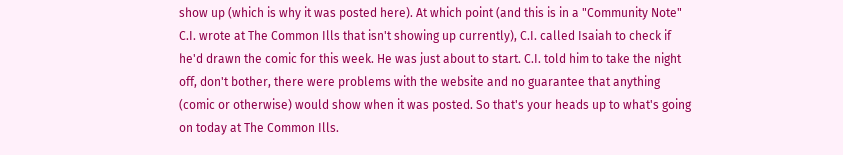show up (which is why it was posted here). At which point (and this is in a "Community Note" C.I. wrote at The Common Ills that isn't showing up currently), C.I. called Isaiah to check if he'd drawn the comic for this week. He was just about to start. C.I. told him to take the night off, don't bother, there were problems with the website and no guarantee that anything (comic or otherwise) would show when it was posted. So that's your heads up to what's going on today at The Common Ills.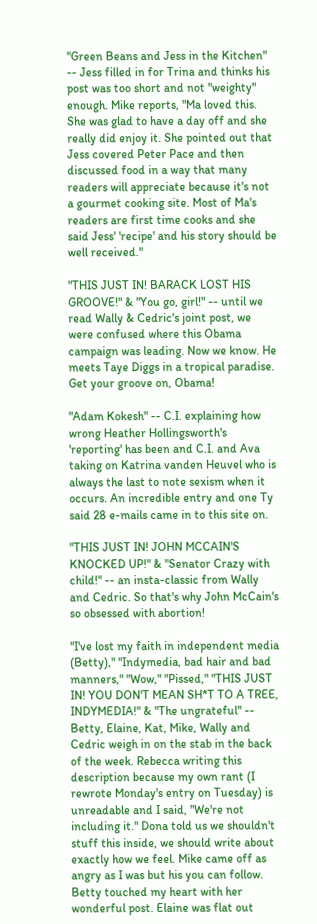"Green Beans and Jess in the Kitchen" -- Jess filled in for Trina and thinks his post was too short and not "weighty" enough. Mike reports, "Ma loved this. She was glad to have a day off and she really did enjoy it. She pointed out that Jess covered Peter Pace and then discussed food in a way that many readers will appreciate because it's not a gourmet cooking site. Most of Ma's readers are first time cooks and she said Jess' 'recipe' and his story should be well received."

"THIS JUST IN! BARACK LOST HIS GROOVE!" & "You go, girl!" -- until we read Wally & Cedric's joint post, we were confused where this Obama campaign was leading. Now we know. He meets Taye Diggs in a tropical paradise. Get your groove on, Obama!

"Adam Kokesh" -- C.I. explaining how wrong Heather Hollingsworth's 'reporting' has been and C.I. and Ava taking on Katrina vanden Heuvel who is always the last to note sexism when it occurs. An incredible entry and one Ty said 28 e-mails came in to this site on.

"THIS JUST IN! JOHN MCCAIN'S KNOCKED UP!" & "Senator Crazy with child!" -- an insta-classic from Wally and Cedric. So that's why John McCain's so obsessed with abortion!

"I've lost my faith in independent media (Betty)," "Indymedia, bad hair and bad manners," "Wow," "Pissed," "THIS JUST IN! YOU DON'T MEAN SH*T TO A TREE, INDYMEDIA!" & "The ungrateful" -- Betty, Elaine, Kat, Mike, Wally and Cedric weigh in on the stab in the back of the week. Rebecca writing this description because my own rant (I rewrote Monday's entry on Tuesday) is unreadable and I said, "We're not including it." Dona told us we shouldn't stuff this inside, we should write about exactly how we feel. Mike came off as angry as I was but his you can follow. Betty touched my heart with her wonderful post. Elaine was flat out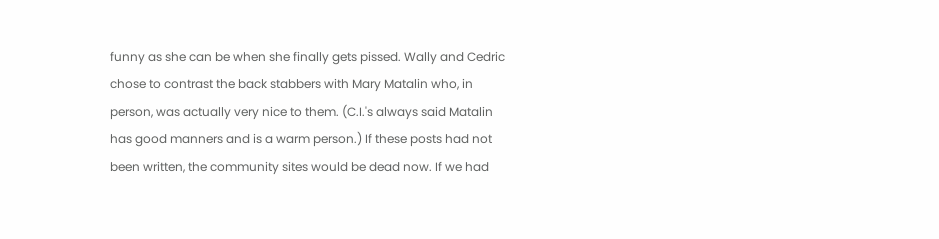funny as she can be when she finally gets pissed. Wally and Cedric chose to contrast the back stabbers with Mary Matalin who, in person, was actually very nice to them. (C.I.'s always said Matalin has good manners and is a warm person.) If these posts had not been written, the community sites would be dead now. If we had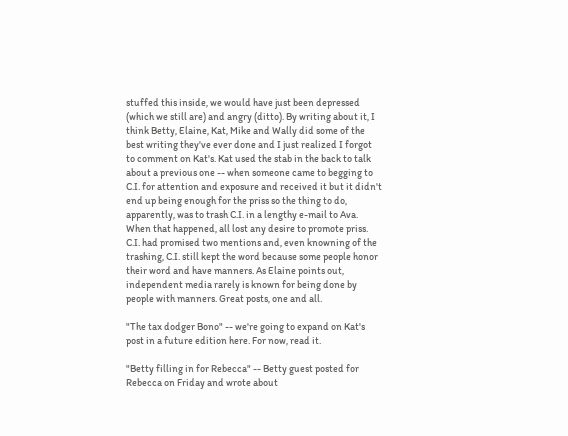stuffed this inside, we would have just been depressed (which we still are) and angry (ditto). By writing about it, I think Betty, Elaine, Kat, Mike and Wally did some of the best writing they've ever done and I just realized I forgot to comment on Kat's. Kat used the stab in the back to talk about a previous one -- when someone came to begging to C.I. for attention and exposure and received it but it didn't end up being enough for the priss so the thing to do, apparently, was to trash C.I. in a lengthy e-mail to Ava. When that happened, all lost any desire to promote priss. C.I. had promised two mentions and, even knowning of the trashing, C.I. still kept the word because some people honor their word and have manners. As Elaine points out, independent media rarely is known for being done by people with manners. Great posts, one and all.

"The tax dodger Bono" -- we're going to expand on Kat's post in a future edition here. For now, read it.

"Betty filling in for Rebecca" -- Betty guest posted for Rebecca on Friday and wrote about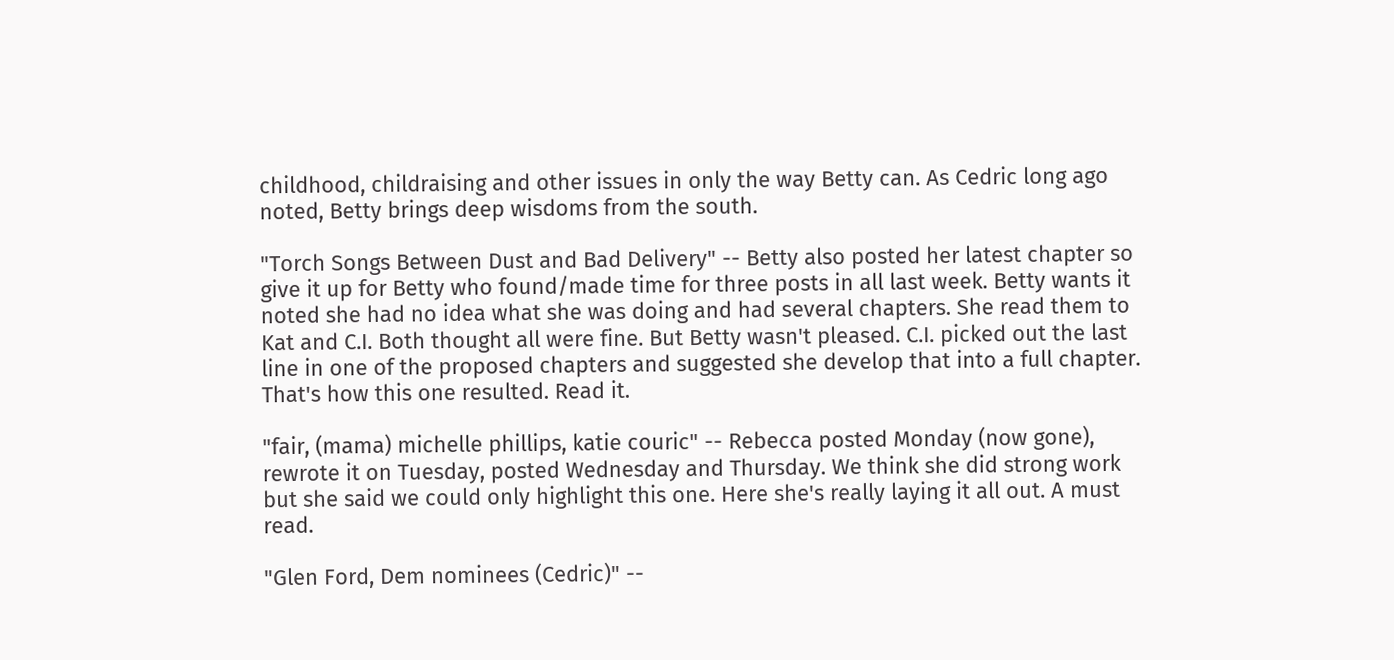childhood, childraising and other issues in only the way Betty can. As Cedric long ago noted, Betty brings deep wisdoms from the south.

"Torch Songs Between Dust and Bad Delivery" -- Betty also posted her latest chapter so give it up for Betty who found/made time for three posts in all last week. Betty wants it noted she had no idea what she was doing and had several chapters. She read them to Kat and C.I. Both thought all were fine. But Betty wasn't pleased. C.I. picked out the last line in one of the proposed chapters and suggested she develop that into a full chapter. That's how this one resulted. Read it.

"fair, (mama) michelle phillips, katie couric" -- Rebecca posted Monday (now gone), rewrote it on Tuesday, posted Wednesday and Thursday. We think she did strong work but she said we could only highlight this one. Here she's really laying it all out. A must read.

"Glen Ford, Dem nominees (Cedric)" --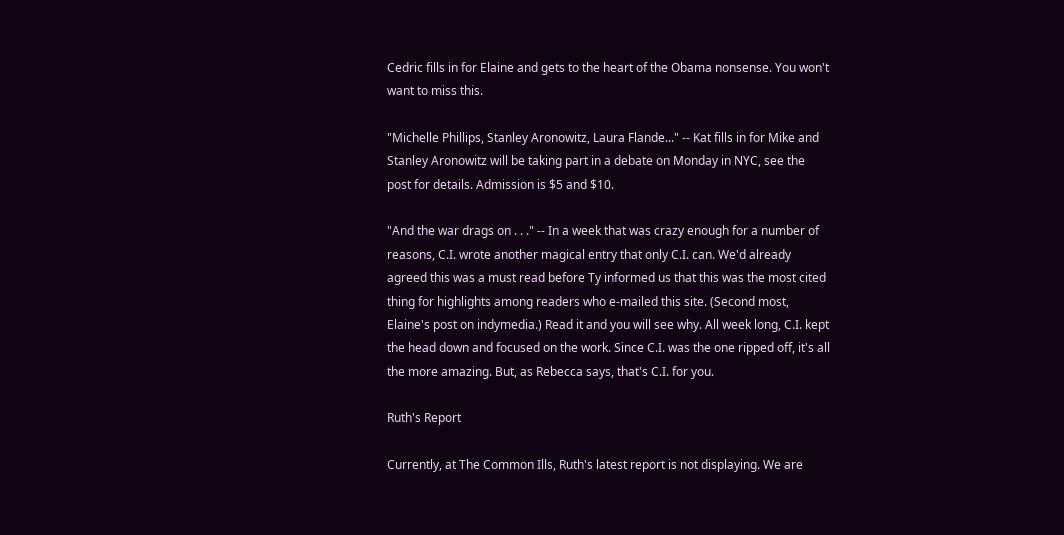Cedric fills in for Elaine and gets to the heart of the Obama nonsense. You won't want to miss this.

"Michelle Phillips, Stanley Aronowitz, Laura Flande..." -- Kat fills in for Mike and Stanley Aronowitz will be taking part in a debate on Monday in NYC, see the post for details. Admission is $5 and $10.

"And the war drags on . . ." -- In a week that was crazy enough for a number of reasons, C.I. wrote another magical entry that only C.I. can. We'd already agreed this was a must read before Ty informed us that this was the most cited thing for highlights among readers who e-mailed this site. (Second most, Elaine's post on indymedia.) Read it and you will see why. All week long, C.I. kept the head down and focused on the work. Since C.I. was the one ripped off, it's all the more amazing. But, as Rebecca says, that's C.I. for you.

Ruth's Report

Currently, at The Common Ills, Ruth's latest report is not displaying. We are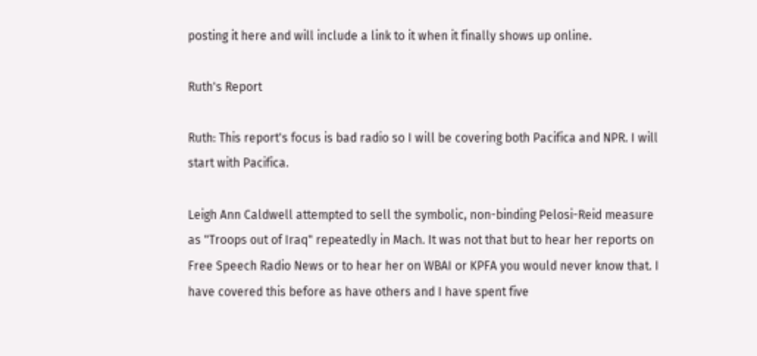posting it here and will include a link to it when it finally shows up online.

Ruth's Report

Ruth: This report's focus is bad radio so I will be covering both Pacifica and NPR. I will start with Pacifica.

Leigh Ann Caldwell attempted to sell the symbolic, non-binding Pelosi-Reid measure as "Troops out of Iraq" repeatedly in Mach. It was not that but to hear her reports on Free Speech Radio News or to hear her on WBAI or KPFA you would never know that. I have covered this before as have others and I have spent five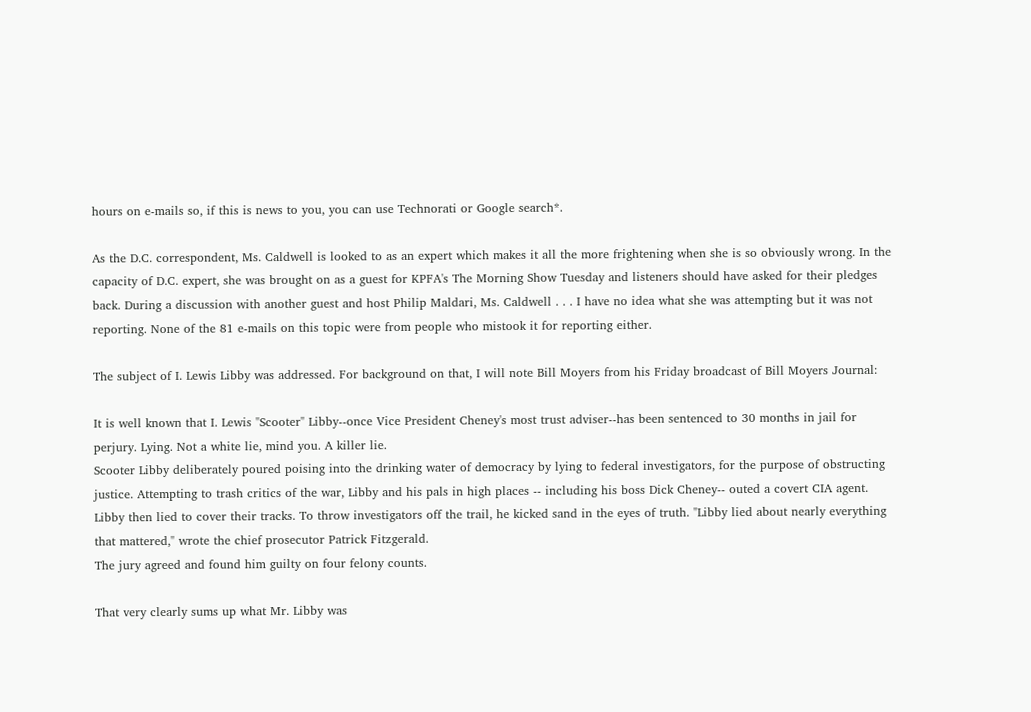hours on e-mails so, if this is news to you, you can use Technorati or Google search*.

As the D.C. correspondent, Ms. Caldwell is looked to as an expert which makes it all the more frightening when she is so obviously wrong. In the capacity of D.C. expert, she was brought on as a guest for KPFA's The Morning Show Tuesday and listeners should have asked for their pledges back. During a discussion with another guest and host Philip Maldari, Ms. Caldwell . . . I have no idea what she was attempting but it was not reporting. None of the 81 e-mails on this topic were from people who mistook it for reporting either.

The subject of I. Lewis Libby was addressed. For background on that, I will note Bill Moyers from his Friday broadcast of Bill Moyers Journal:

It is well known that I. Lewis "Scooter" Libby--once Vice President Cheney's most trust adviser--has been sentenced to 30 months in jail for perjury. Lying. Not a white lie, mind you. A killer lie.
Scooter Libby deliberately poured poising into the drinking water of democracy by lying to federal investigators, for the purpose of obstructing justice. Attempting to trash critics of the war, Libby and his pals in high places -- including his boss Dick Cheney-- outed a covert CIA agent. Libby then lied to cover their tracks. To throw investigators off the trail, he kicked sand in the eyes of truth. "Libby lied about nearly everything that mattered," wrote the chief prosecutor Patrick Fitzgerald.
The jury agreed and found him guilty on four felony counts.

That very clearly sums up what Mr. Libby was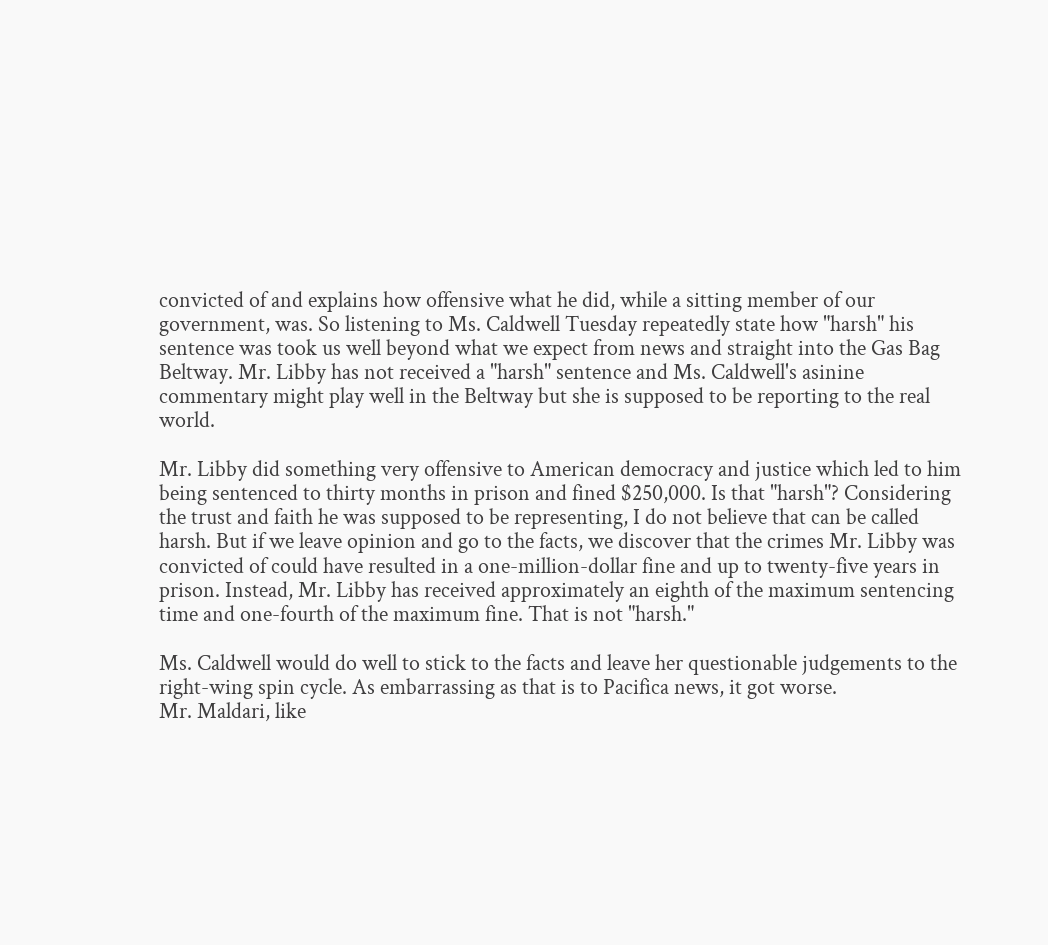convicted of and explains how offensive what he did, while a sitting member of our government, was. So listening to Ms. Caldwell Tuesday repeatedly state how "harsh" his sentence was took us well beyond what we expect from news and straight into the Gas Bag Beltway. Mr. Libby has not received a "harsh" sentence and Ms. Caldwell's asinine commentary might play well in the Beltway but she is supposed to be reporting to the real world.

Mr. Libby did something very offensive to American democracy and justice which led to him being sentenced to thirty months in prison and fined $250,000. Is that "harsh"? Considering the trust and faith he was supposed to be representing, I do not believe that can be called harsh. But if we leave opinion and go to the facts, we discover that the crimes Mr. Libby was convicted of could have resulted in a one-million-dollar fine and up to twenty-five years in prison. Instead, Mr. Libby has received approximately an eighth of the maximum sentencing time and one-fourth of the maximum fine. That is not "harsh."

Ms. Caldwell would do well to stick to the facts and leave her questionable judgements to the right-wing spin cycle. As embarrassing as that is to Pacifica news, it got worse.
Mr. Maldari, like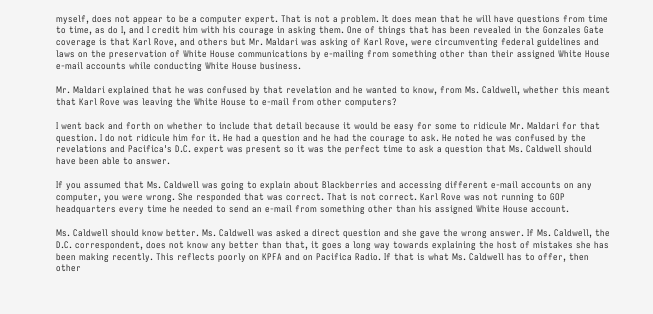myself, does not appear to be a computer expert. That is not a problem. It does mean that he will have questions from time to time, as do I, and I credit him with his courage in asking them. One of things that has been revealed in the Gonzales Gate coverage is that Karl Rove, and others but Mr. Maldari was asking of Karl Rove, were circumventing federal guidelines and laws on the preservation of White House communications by e-mailing from something other than their assigned White House e-mail accounts while conducting White House business.

Mr. Maldari explained that he was confused by that revelation and he wanted to know, from Ms. Caldwell, whether this meant that Karl Rove was leaving the White House to e-mail from other computers?

I went back and forth on whether to include that detail because it would be easy for some to ridicule Mr. Maldari for that question. I do not ridicule him for it. He had a question and he had the courage to ask. He noted he was confused by the revelations and Pacifica's D.C. expert was present so it was the perfect time to ask a question that Ms. Caldwell should have been able to answer.

If you assumed that Ms. Caldwell was going to explain about Blackberries and accessing different e-mail accounts on any computer, you were wrong. She responded that was correct. That is not correct. Karl Rove was not running to GOP headquarters every time he needed to send an e-mail from something other than his assigned White House account.

Ms. Caldwell should know better. Ms. Caldwell was asked a direct question and she gave the wrong answer. If Ms. Caldwell, the D.C. correspondent, does not know any better than that, it goes a long way towards explaining the host of mistakes she has been making recently. This reflects poorly on KPFA and on Pacifica Radio. If that is what Ms. Caldwell has to offer, then other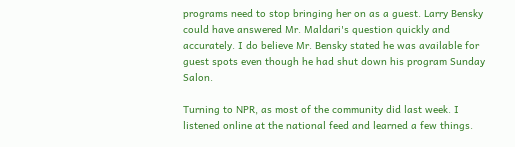programs need to stop bringing her on as a guest. Larry Bensky could have answered Mr. Maldari's question quickly and accurately. I do believe Mr. Bensky stated he was available for guest spots even though he had shut down his program Sunday Salon.

Turning to NPR, as most of the community did last week. I listened online at the national feed and learned a few things.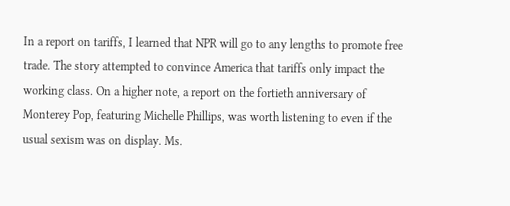In a report on tariffs, I learned that NPR will go to any lengths to promote free trade. The story attempted to convince America that tariffs only impact the working class. On a higher note, a report on the fortieth anniversary of Monterey Pop, featuring Michelle Phillips, was worth listening to even if the usual sexism was on display. Ms.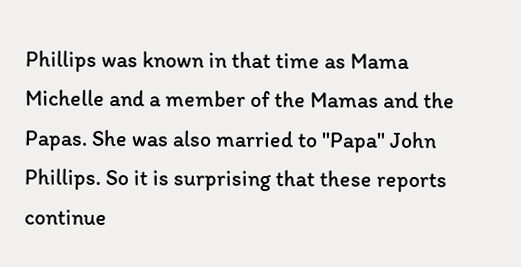Phillips was known in that time as Mama Michelle and a member of the Mamas and the Papas. She was also married to "Papa" John Phillips. So it is surprising that these reports continue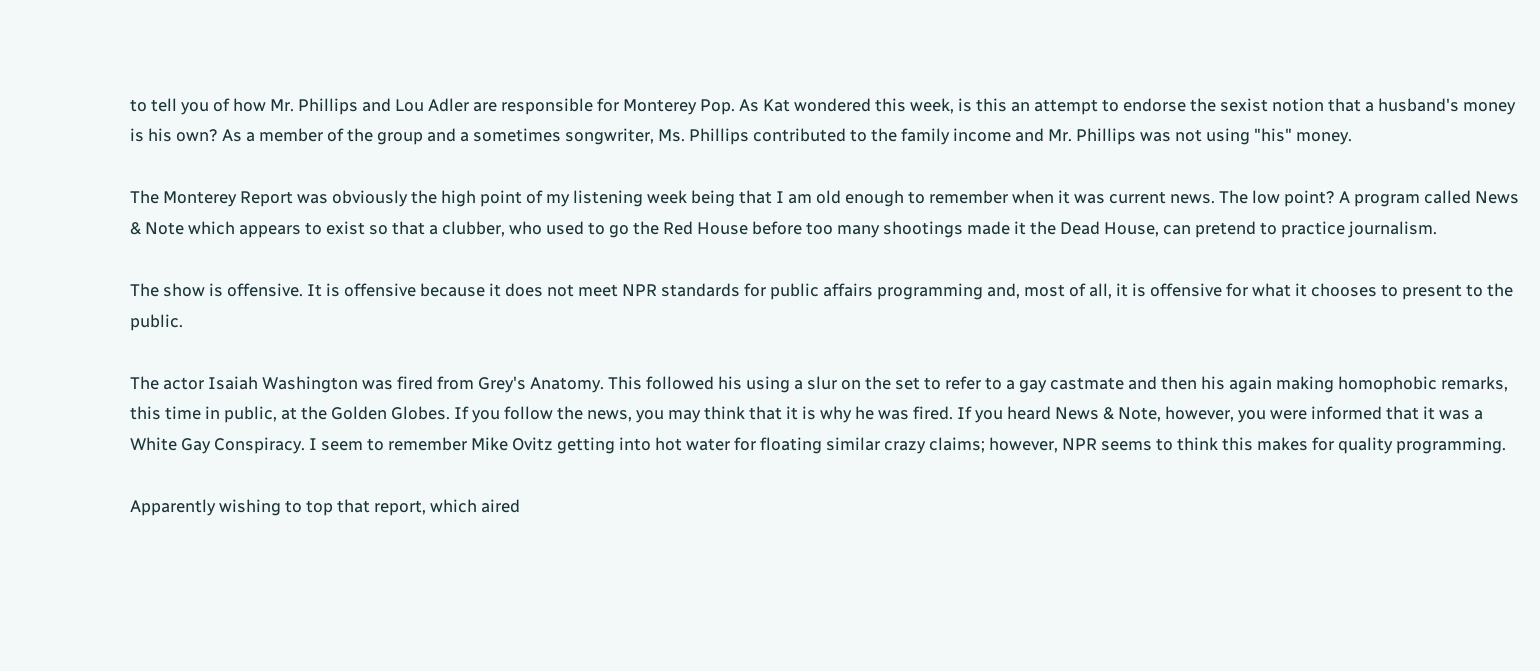to tell you of how Mr. Phillips and Lou Adler are responsible for Monterey Pop. As Kat wondered this week, is this an attempt to endorse the sexist notion that a husband's money is his own? As a member of the group and a sometimes songwriter, Ms. Phillips contributed to the family income and Mr. Phillips was not using "his" money.

The Monterey Report was obviously the high point of my listening week being that I am old enough to remember when it was current news. The low point? A program called News & Note which appears to exist so that a clubber, who used to go the Red House before too many shootings made it the Dead House, can pretend to practice journalism.

The show is offensive. It is offensive because it does not meet NPR standards for public affairs programming and, most of all, it is offensive for what it chooses to present to the public.

The actor Isaiah Washington was fired from Grey's Anatomy. This followed his using a slur on the set to refer to a gay castmate and then his again making homophobic remarks, this time in public, at the Golden Globes. If you follow the news, you may think that it is why he was fired. If you heard News & Note, however, you were informed that it was a White Gay Conspiracy. I seem to remember Mike Ovitz getting into hot water for floating similar crazy claims; however, NPR seems to think this makes for quality programming.

Apparently wishing to top that report, which aired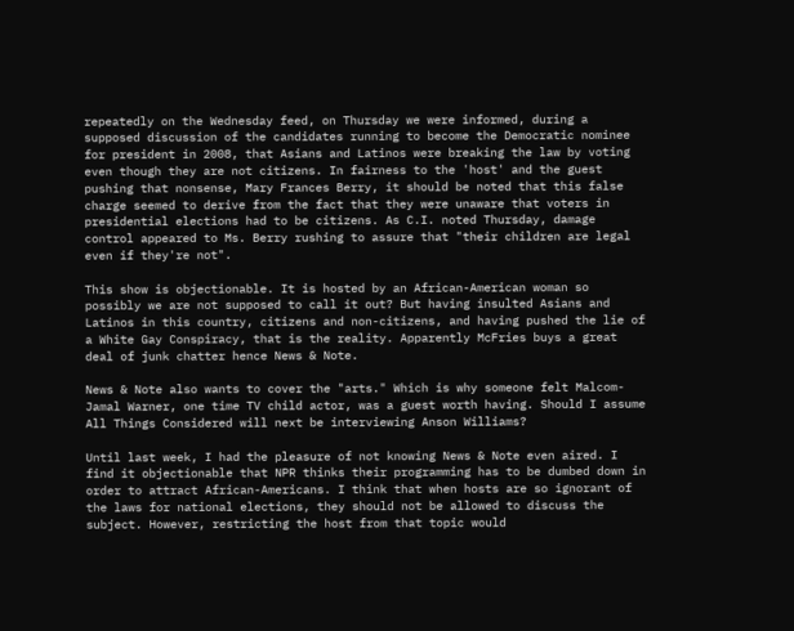repeatedly on the Wednesday feed, on Thursday we were informed, during a supposed discussion of the candidates running to become the Democratic nominee for president in 2008, that Asians and Latinos were breaking the law by voting even though they are not citizens. In fairness to the 'host' and the guest pushing that nonsense, Mary Frances Berry, it should be noted that this false charge seemed to derive from the fact that they were unaware that voters in presidential elections had to be citizens. As C.I. noted Thursday, damage control appeared to Ms. Berry rushing to assure that "their children are legal even if they're not".

This show is objectionable. It is hosted by an African-American woman so possibly we are not supposed to call it out? But having insulted Asians and Latinos in this country, citizens and non-citizens, and having pushed the lie of a White Gay Conspiracy, that is the reality. Apparently McFries buys a great deal of junk chatter hence News & Note.

News & Note also wants to cover the "arts." Which is why someone felt Malcom-Jamal Warner, one time TV child actor, was a guest worth having. Should I assume All Things Considered will next be interviewing Anson Williams?

Until last week, I had the pleasure of not knowing News & Note even aired. I find it objectionable that NPR thinks their programming has to be dumbed down in order to attract African-Americans. I think that when hosts are so ignorant of the laws for national elections, they should not be allowed to discuss the subject. However, restricting the host from that topic would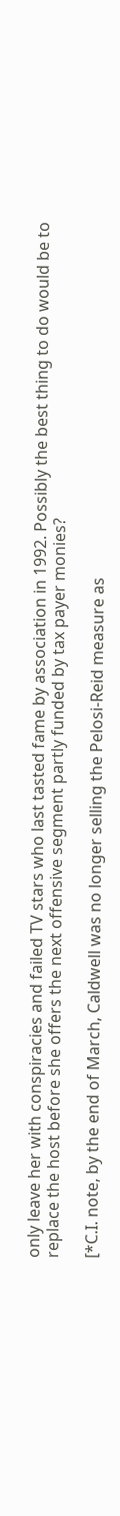only leave her with conspiracies and failed TV stars who last tasted fame by association in 1992. Possibly the best thing to do would be to replace the host before she offers the next offensive segment partly funded by tax payer monies?

[*C.I. note, by the end of March, Caldwell was no longer selling the Pelosi-Reid measure as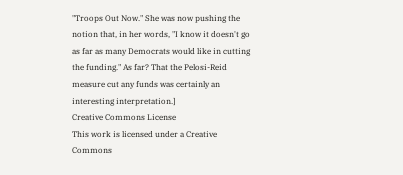"Troops Out Now." She was now pushing the notion that, in her words, "I know it doesn't go as far as many Democrats would like in cutting the funding." As far? That the Pelosi-Reid measure cut any funds was certainly an interesting interpretation.]
Creative Commons License
This work is licensed under a Creative Commons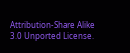Attribution-Share Alike 3.0 Unported License.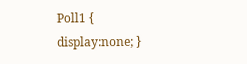Poll1 { display:none; }